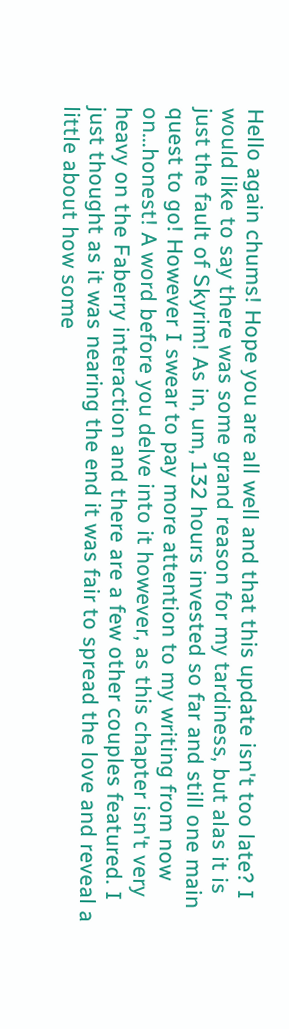Hello again chums! Hope you are all well and that this update isn't too late? I would like to say there was some grand reason for my tardiness, but alas it is just the fault of Skyrim! As in, um, 132 hours invested so far and still one main quest to go! However I swear to pay more attention to my writing from now on…honest! A word before you delve into it however, as this chapter isn't very heavy on the Faberry interaction and there are a few other couples featured. I just thought as it was nearing the end it was fair to spread the love and reveal a little about how some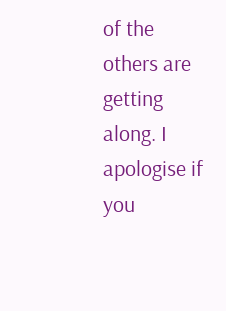of the others are getting along. I apologise if you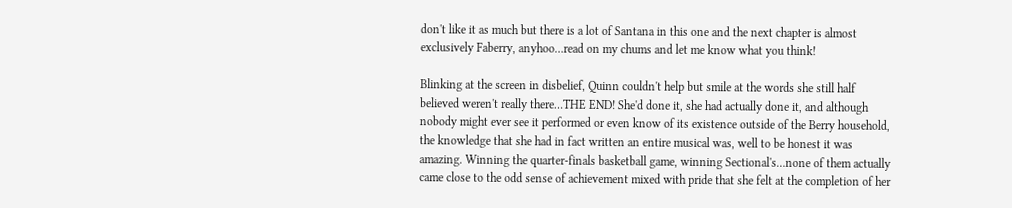don't like it as much but there is a lot of Santana in this one and the next chapter is almost exclusively Faberry, anyhoo…read on my chums and let me know what you think!

Blinking at the screen in disbelief, Quinn couldn't help but smile at the words she still half believed weren't really there…THE END! She'd done it, she had actually done it, and although nobody might ever see it performed or even know of its existence outside of the Berry household, the knowledge that she had in fact written an entire musical was, well to be honest it was amazing. Winning the quarter-finals basketball game, winning Sectional's…none of them actually came close to the odd sense of achievement mixed with pride that she felt at the completion of her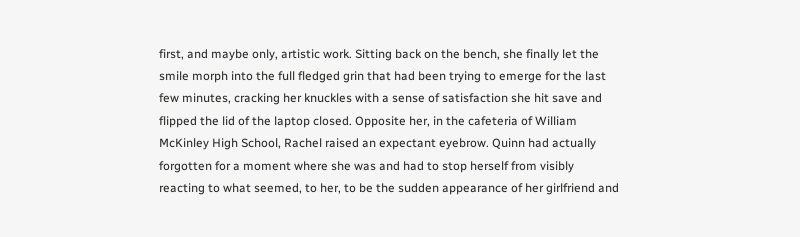first, and maybe only, artistic work. Sitting back on the bench, she finally let the smile morph into the full fledged grin that had been trying to emerge for the last few minutes, cracking her knuckles with a sense of satisfaction she hit save and flipped the lid of the laptop closed. Opposite her, in the cafeteria of William McKinley High School, Rachel raised an expectant eyebrow. Quinn had actually forgotten for a moment where she was and had to stop herself from visibly reacting to what seemed, to her, to be the sudden appearance of her girlfriend and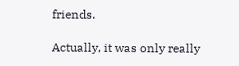friends.

Actually, it was only really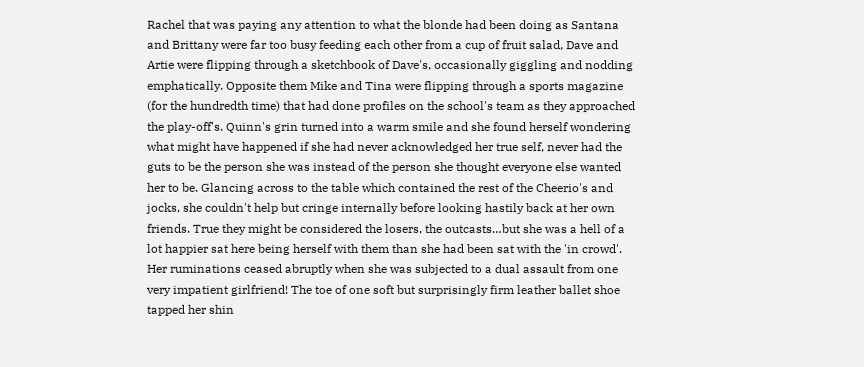Rachel that was paying any attention to what the blonde had been doing as Santana and Brittany were far too busy feeding each other from a cup of fruit salad, Dave and Artie were flipping through a sketchbook of Dave's, occasionally giggling and nodding emphatically. Opposite them Mike and Tina were flipping through a sports magazine (for the hundredth time) that had done profiles on the school's team as they approached the play-off's. Quinn's grin turned into a warm smile and she found herself wondering what might have happened if she had never acknowledged her true self, never had the guts to be the person she was instead of the person she thought everyone else wanted her to be. Glancing across to the table which contained the rest of the Cheerio's and jocks, she couldn't help but cringe internally before looking hastily back at her own friends. True they might be considered the losers, the outcasts…but she was a hell of a lot happier sat here being herself with them than she had been sat with the 'in crowd'. Her ruminations ceased abruptly when she was subjected to a dual assault from one very impatient girlfriend! The toe of one soft but surprisingly firm leather ballet shoe tapped her shin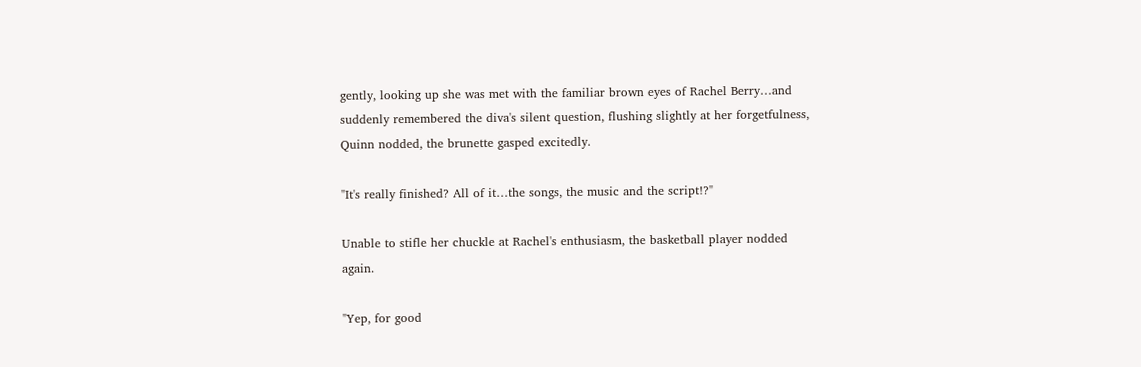gently, looking up she was met with the familiar brown eyes of Rachel Berry…and suddenly remembered the diva's silent question, flushing slightly at her forgetfulness, Quinn nodded, the brunette gasped excitedly.

"It's really finished? All of it…the songs, the music and the script!?"

Unable to stifle her chuckle at Rachel's enthusiasm, the basketball player nodded again.

"Yep, for good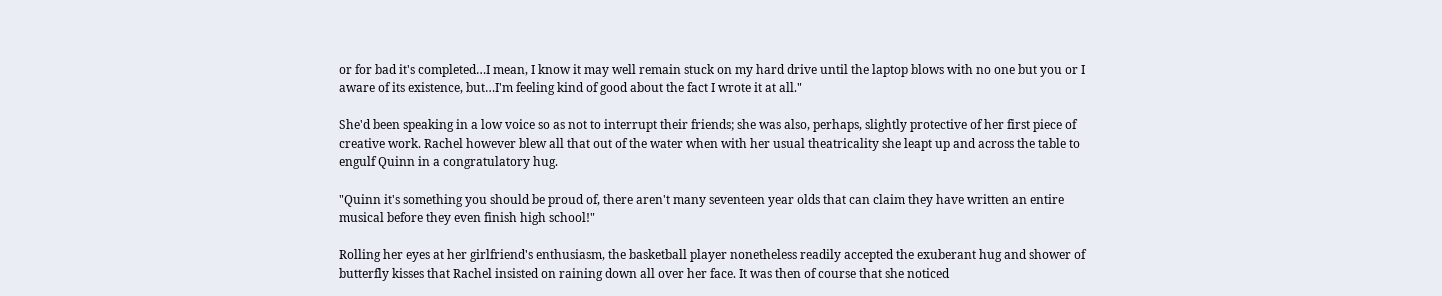or for bad it's completed…I mean, I know it may well remain stuck on my hard drive until the laptop blows with no one but you or I aware of its existence, but…I'm feeling kind of good about the fact I wrote it at all."

She'd been speaking in a low voice so as not to interrupt their friends; she was also, perhaps, slightly protective of her first piece of creative work. Rachel however blew all that out of the water when with her usual theatricality she leapt up and across the table to engulf Quinn in a congratulatory hug.

"Quinn it's something you should be proud of, there aren't many seventeen year olds that can claim they have written an entire musical before they even finish high school!"

Rolling her eyes at her girlfriend's enthusiasm, the basketball player nonetheless readily accepted the exuberant hug and shower of butterfly kisses that Rachel insisted on raining down all over her face. It was then of course that she noticed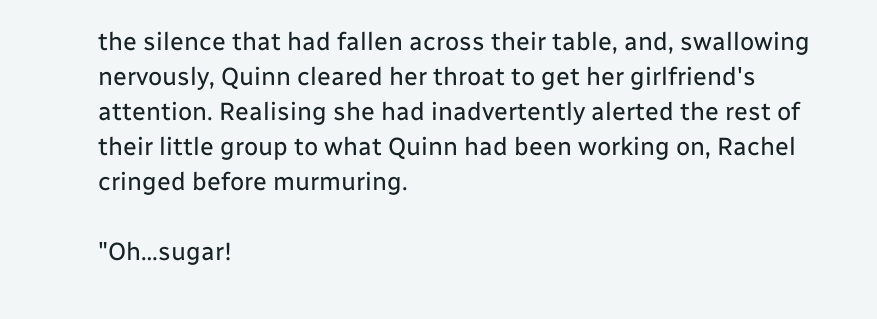the silence that had fallen across their table, and, swallowing nervously, Quinn cleared her throat to get her girlfriend's attention. Realising she had inadvertently alerted the rest of their little group to what Quinn had been working on, Rachel cringed before murmuring.

"Oh…sugar!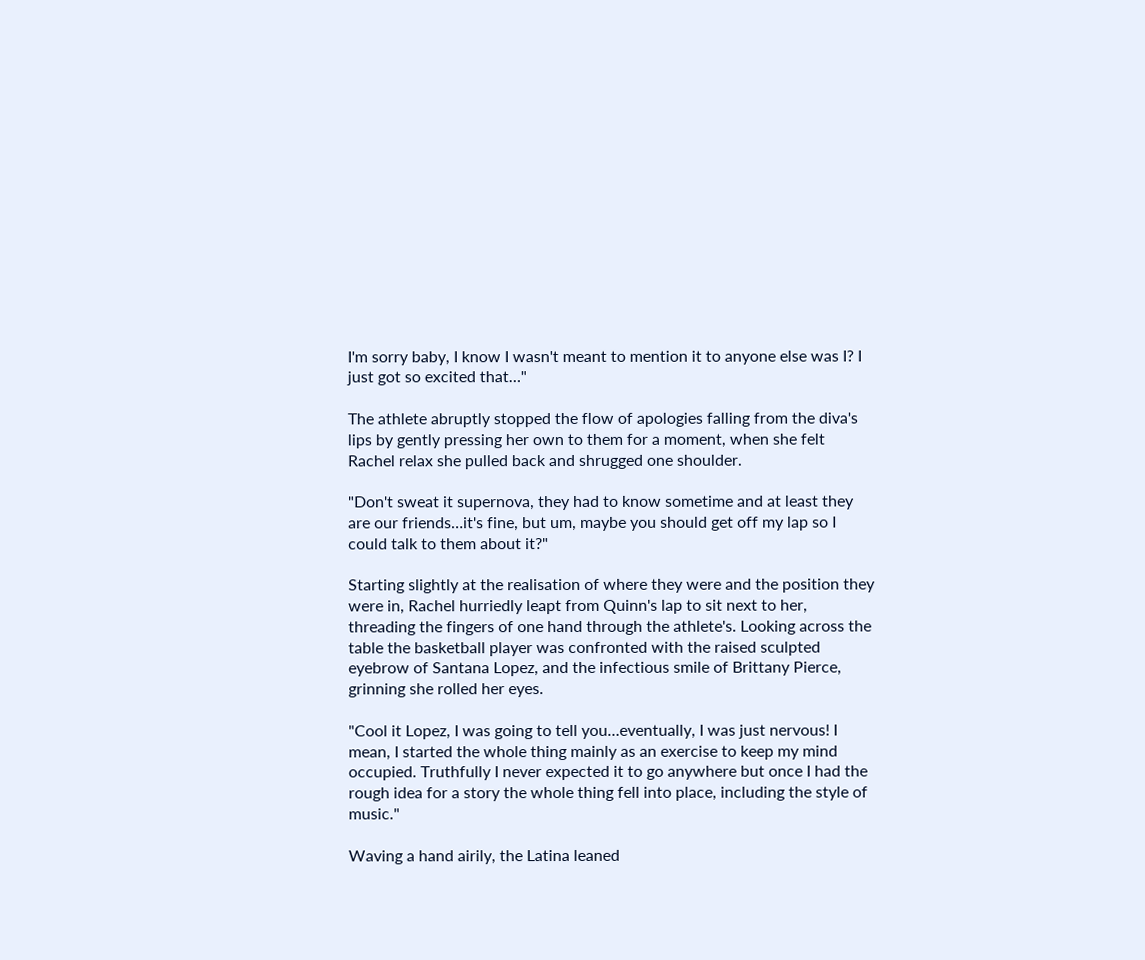I'm sorry baby, I know I wasn't meant to mention it to anyone else was I? I just got so excited that…"

The athlete abruptly stopped the flow of apologies falling from the diva's lips by gently pressing her own to them for a moment, when she felt Rachel relax she pulled back and shrugged one shoulder.

"Don't sweat it supernova, they had to know sometime and at least they are our friends…it's fine, but um, maybe you should get off my lap so I could talk to them about it?"

Starting slightly at the realisation of where they were and the position they were in, Rachel hurriedly leapt from Quinn's lap to sit next to her, threading the fingers of one hand through the athlete's. Looking across the table the basketball player was confronted with the raised sculpted eyebrow of Santana Lopez, and the infectious smile of Brittany Pierce, grinning she rolled her eyes.

"Cool it Lopez, I was going to tell you…eventually, I was just nervous! I mean, I started the whole thing mainly as an exercise to keep my mind occupied. Truthfully I never expected it to go anywhere but once I had the rough idea for a story the whole thing fell into place, including the style of music."

Waving a hand airily, the Latina leaned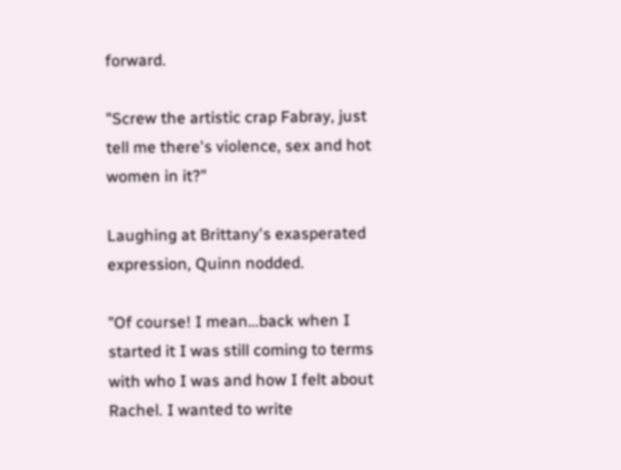forward.

"Screw the artistic crap Fabray, just tell me there's violence, sex and hot women in it?"

Laughing at Brittany's exasperated expression, Quinn nodded.

"Of course! I mean…back when I started it I was still coming to terms with who I was and how I felt about Rachel. I wanted to write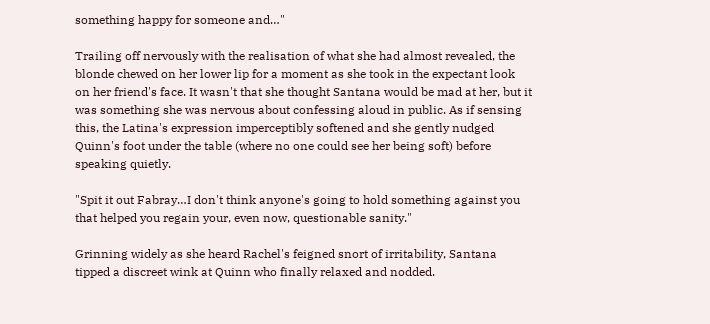something happy for someone and…"

Trailing off nervously with the realisation of what she had almost revealed, the blonde chewed on her lower lip for a moment as she took in the expectant look on her friend's face. It wasn't that she thought Santana would be mad at her, but it was something she was nervous about confessing aloud in public. As if sensing this, the Latina's expression imperceptibly softened and she gently nudged Quinn's foot under the table (where no one could see her being soft) before speaking quietly.

"Spit it out Fabray…I don't think anyone's going to hold something against you that helped you regain your, even now, questionable sanity."

Grinning widely as she heard Rachel's feigned snort of irritability, Santana tipped a discreet wink at Quinn who finally relaxed and nodded.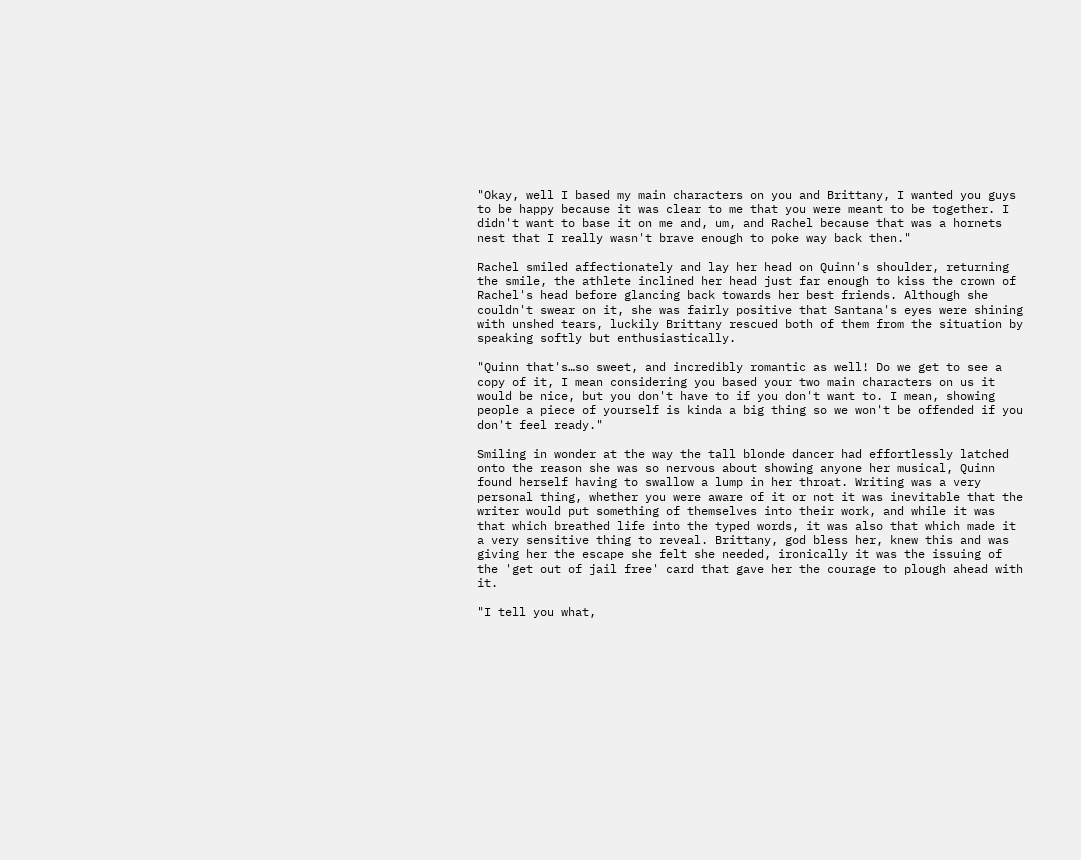"Okay, well I based my main characters on you and Brittany, I wanted you guys to be happy because it was clear to me that you were meant to be together. I didn't want to base it on me and, um, and Rachel because that was a hornets nest that I really wasn't brave enough to poke way back then."

Rachel smiled affectionately and lay her head on Quinn's shoulder, returning the smile, the athlete inclined her head just far enough to kiss the crown of Rachel's head before glancing back towards her best friends. Although she couldn't swear on it, she was fairly positive that Santana's eyes were shining with unshed tears, luckily Brittany rescued both of them from the situation by speaking softly but enthusiastically.

"Quinn that's…so sweet, and incredibly romantic as well! Do we get to see a copy of it, I mean considering you based your two main characters on us it would be nice, but you don't have to if you don't want to. I mean, showing people a piece of yourself is kinda a big thing so we won't be offended if you don't feel ready."

Smiling in wonder at the way the tall blonde dancer had effortlessly latched onto the reason she was so nervous about showing anyone her musical, Quinn found herself having to swallow a lump in her throat. Writing was a very personal thing, whether you were aware of it or not it was inevitable that the writer would put something of themselves into their work, and while it was that which breathed life into the typed words, it was also that which made it a very sensitive thing to reveal. Brittany, god bless her, knew this and was giving her the escape she felt she needed, ironically it was the issuing of the 'get out of jail free' card that gave her the courage to plough ahead with it.

"I tell you what,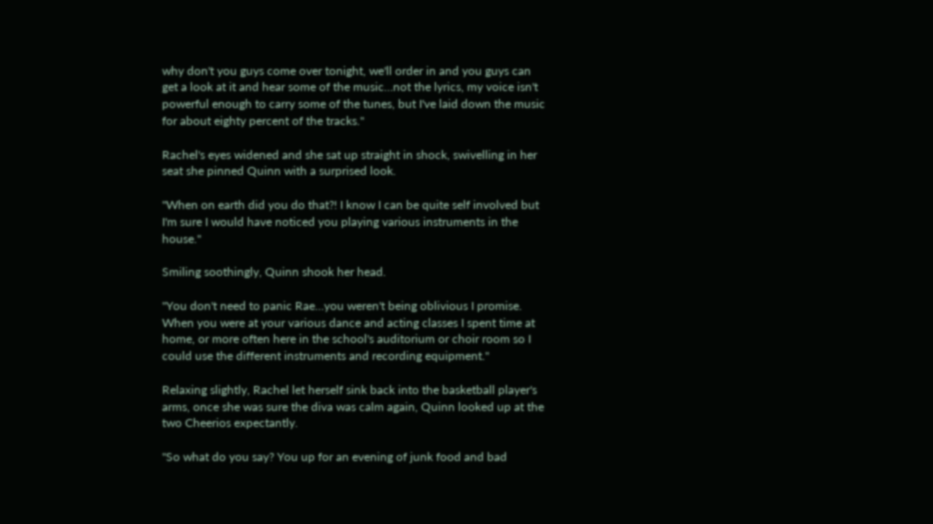why don't you guys come over tonight, we'll order in and you guys can get a look at it and hear some of the music…not the lyrics, my voice isn't powerful enough to carry some of the tunes, but I've laid down the music for about eighty percent of the tracks."

Rachel's eyes widened and she sat up straight in shock, swivelling in her seat she pinned Quinn with a surprised look.

"When on earth did you do that?! I know I can be quite self involved but I'm sure I would have noticed you playing various instruments in the house."

Smiling soothingly, Quinn shook her head.

"You don't need to panic Rae…you weren't being oblivious I promise. When you were at your various dance and acting classes I spent time at home, or more often here in the school's auditorium or choir room so I could use the different instruments and recording equipment."

Relaxing slightly, Rachel let herself sink back into the basketball player's arms, once she was sure the diva was calm again, Quinn looked up at the two Cheerios expectantly.

"So what do you say? You up for an evening of junk food and bad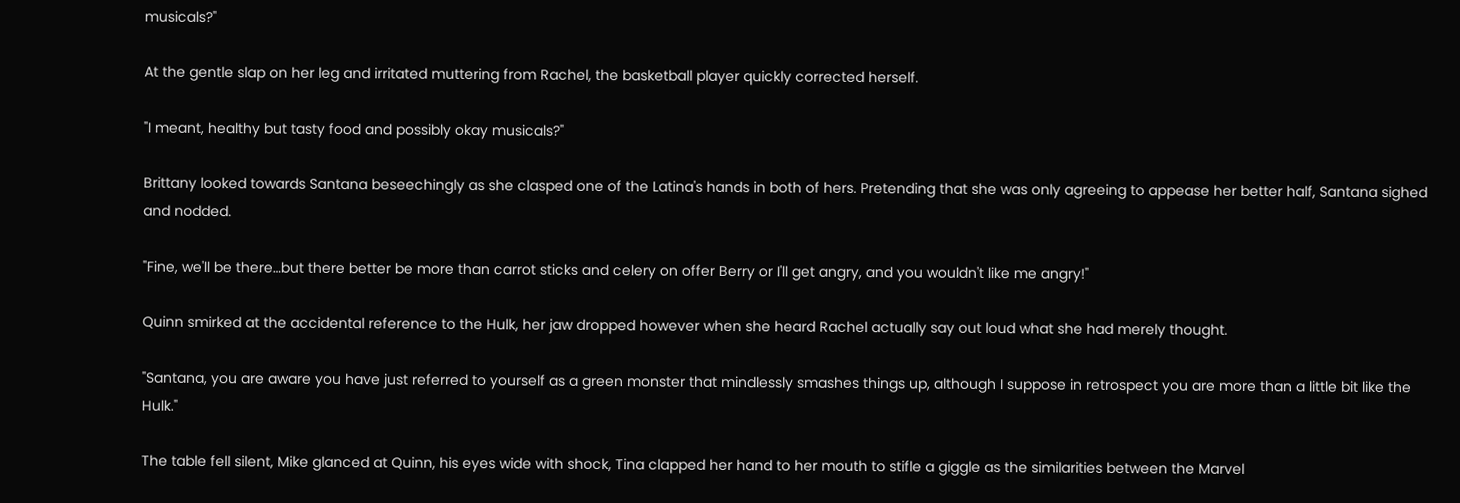musicals?"

At the gentle slap on her leg and irritated muttering from Rachel, the basketball player quickly corrected herself.

"I meant, healthy but tasty food and possibly okay musicals?"

Brittany looked towards Santana beseechingly as she clasped one of the Latina's hands in both of hers. Pretending that she was only agreeing to appease her better half, Santana sighed and nodded.

"Fine, we'll be there…but there better be more than carrot sticks and celery on offer Berry or I'll get angry, and you wouldn't like me angry!"

Quinn smirked at the accidental reference to the Hulk, her jaw dropped however when she heard Rachel actually say out loud what she had merely thought.

"Santana, you are aware you have just referred to yourself as a green monster that mindlessly smashes things up, although I suppose in retrospect you are more than a little bit like the Hulk."

The table fell silent, Mike glanced at Quinn, his eyes wide with shock, Tina clapped her hand to her mouth to stifle a giggle as the similarities between the Marvel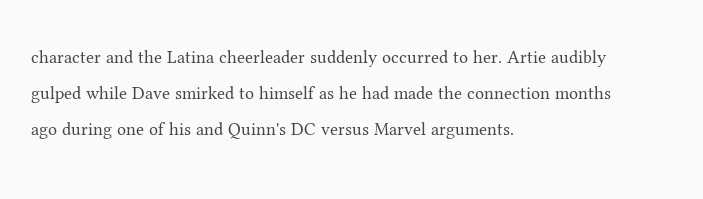character and the Latina cheerleader suddenly occurred to her. Artie audibly gulped while Dave smirked to himself as he had made the connection months ago during one of his and Quinn's DC versus Marvel arguments.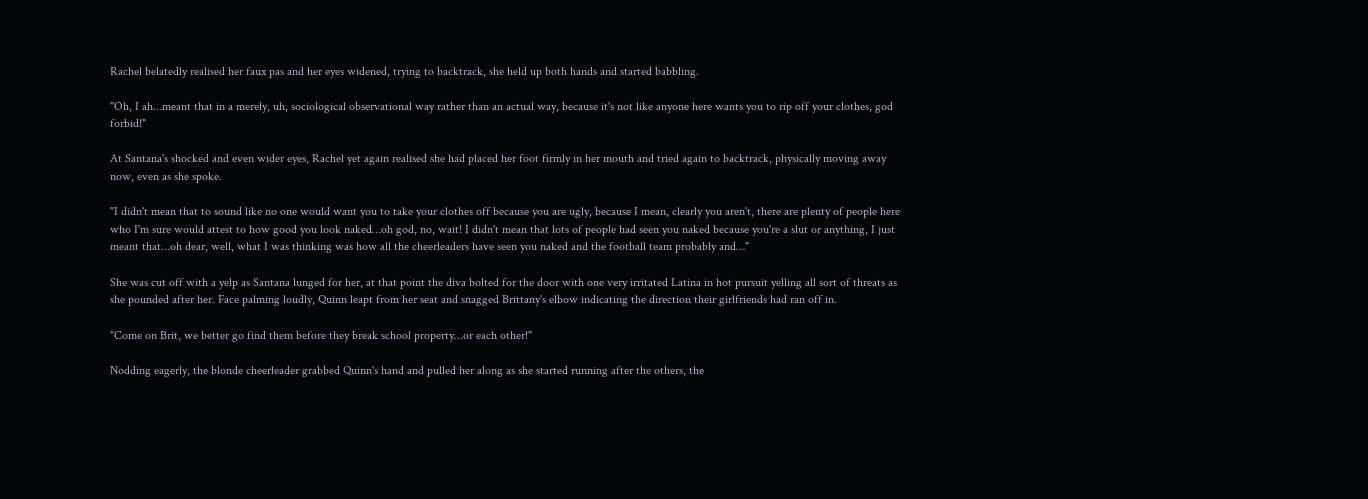Rachel belatedly realised her faux pas and her eyes widened, trying to backtrack, she held up both hands and started babbling.

"Oh, I ah…meant that in a merely, uh, sociological observational way rather than an actual way, because it's not like anyone here wants you to rip off your clothes, god forbid!"

At Santana's shocked and even wider eyes, Rachel yet again realised she had placed her foot firmly in her mouth and tried again to backtrack, physically moving away now, even as she spoke.

"I didn't mean that to sound like no one would want you to take your clothes off because you are ugly, because I mean, clearly you aren't, there are plenty of people here who I'm sure would attest to how good you look naked…oh god, no, wait! I didn't mean that lots of people had seen you naked because you're a slut or anything, I just meant that…oh dear, well, what I was thinking was how all the cheerleaders have seen you naked and the football team probably and…"

She was cut off with a yelp as Santana lunged for her, at that point the diva bolted for the door with one very irritated Latina in hot pursuit yelling all sort of threats as she pounded after her. Face palming loudly, Quinn leapt from her seat and snagged Brittany's elbow indicating the direction their girlfriends had ran off in.

"Come on Brit, we better go find them before they break school property…or each other!"

Nodding eagerly, the blonde cheerleader grabbed Quinn's hand and pulled her along as she started running after the others, the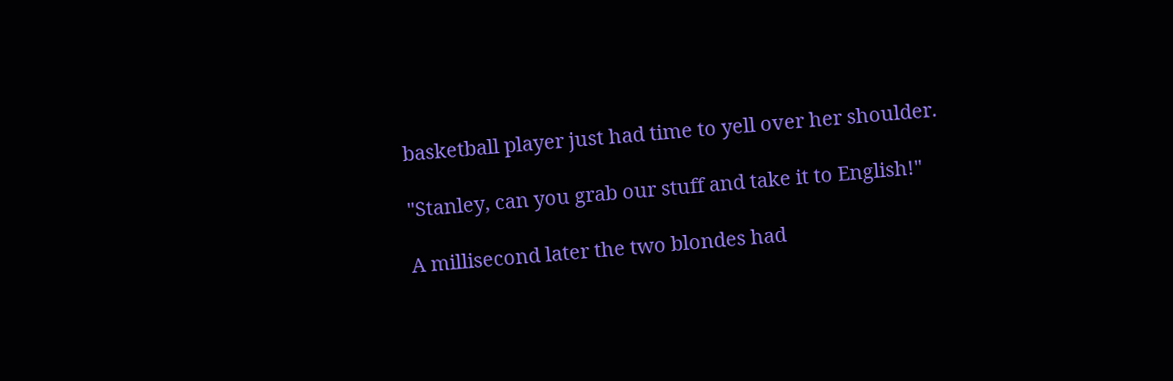basketball player just had time to yell over her shoulder.

"Stanley, can you grab our stuff and take it to English!"

A millisecond later the two blondes had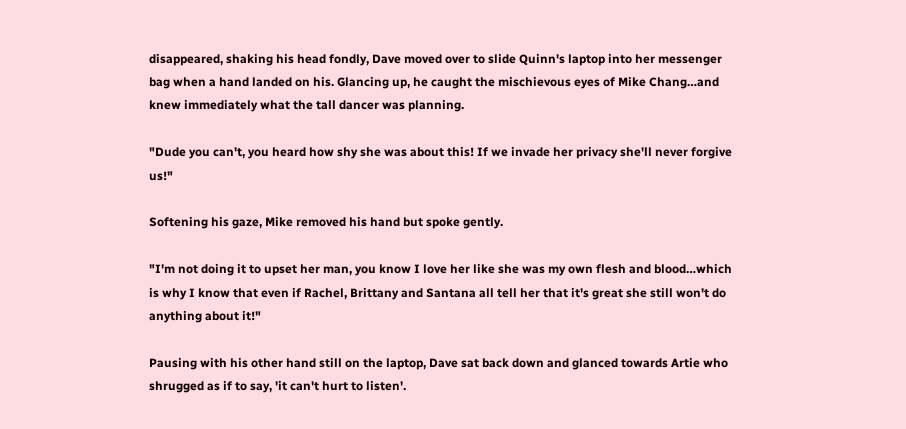disappeared, shaking his head fondly, Dave moved over to slide Quinn's laptop into her messenger bag when a hand landed on his. Glancing up, he caught the mischievous eyes of Mike Chang…and knew immediately what the tall dancer was planning.

"Dude you can't, you heard how shy she was about this! If we invade her privacy she'll never forgive us!"

Softening his gaze, Mike removed his hand but spoke gently.

"I'm not doing it to upset her man, you know I love her like she was my own flesh and blood…which is why I know that even if Rachel, Brittany and Santana all tell her that it's great she still won't do anything about it!"

Pausing with his other hand still on the laptop, Dave sat back down and glanced towards Artie who shrugged as if to say, 'it can't hurt to listen'.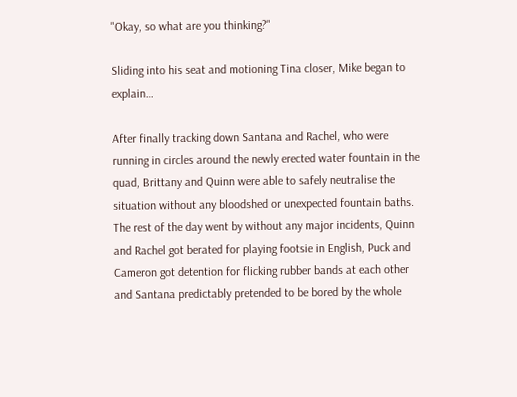"Okay, so what are you thinking?"

Sliding into his seat and motioning Tina closer, Mike began to explain…

After finally tracking down Santana and Rachel, who were running in circles around the newly erected water fountain in the quad, Brittany and Quinn were able to safely neutralise the situation without any bloodshed or unexpected fountain baths. The rest of the day went by without any major incidents, Quinn and Rachel got berated for playing footsie in English, Puck and Cameron got detention for flicking rubber bands at each other and Santana predictably pretended to be bored by the whole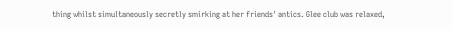thing whilst simultaneously secretly smirking at her friends' antics. Glee club was relaxed,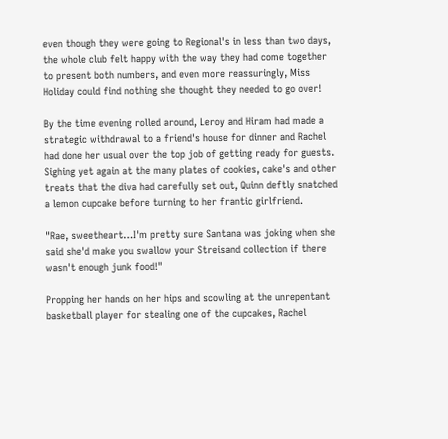even though they were going to Regional's in less than two days, the whole club felt happy with the way they had come together to present both numbers, and even more reassuringly, Miss Holiday could find nothing she thought they needed to go over!

By the time evening rolled around, Leroy and Hiram had made a strategic withdrawal to a friend's house for dinner and Rachel had done her usual over the top job of getting ready for guests. Sighing yet again at the many plates of cookies, cake's and other treats that the diva had carefully set out, Quinn deftly snatched a lemon cupcake before turning to her frantic girlfriend.

"Rae, sweetheart…I'm pretty sure Santana was joking when she said she'd make you swallow your Streisand collection if there wasn't enough junk food!"

Propping her hands on her hips and scowling at the unrepentant basketball player for stealing one of the cupcakes, Rachel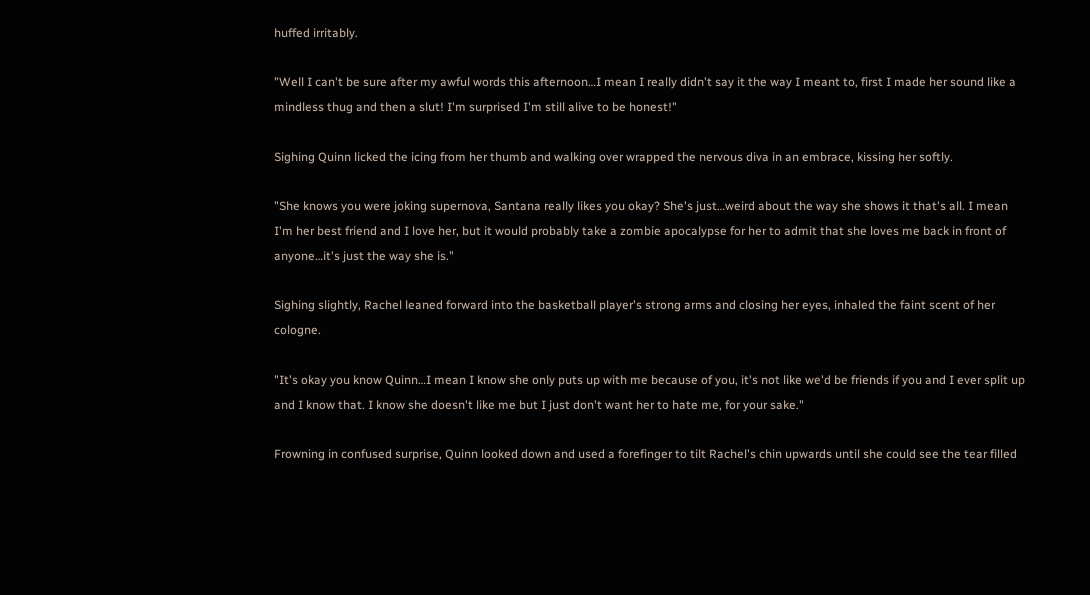huffed irritably.

"Well I can't be sure after my awful words this afternoon…I mean I really didn't say it the way I meant to, first I made her sound like a mindless thug and then a slut! I'm surprised I'm still alive to be honest!"

Sighing Quinn licked the icing from her thumb and walking over wrapped the nervous diva in an embrace, kissing her softly.

"She knows you were joking supernova, Santana really likes you okay? She's just…weird about the way she shows it that's all. I mean I'm her best friend and I love her, but it would probably take a zombie apocalypse for her to admit that she loves me back in front of anyone…it's just the way she is."

Sighing slightly, Rachel leaned forward into the basketball player's strong arms and closing her eyes, inhaled the faint scent of her cologne.

"It's okay you know Quinn…I mean I know she only puts up with me because of you, it's not like we'd be friends if you and I ever split up and I know that. I know she doesn't like me but I just don't want her to hate me, for your sake."

Frowning in confused surprise, Quinn looked down and used a forefinger to tilt Rachel's chin upwards until she could see the tear filled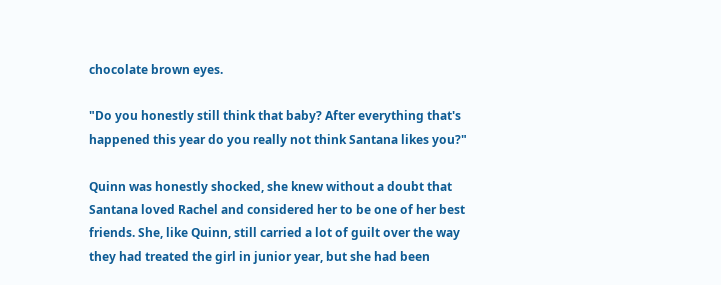chocolate brown eyes.

"Do you honestly still think that baby? After everything that's happened this year do you really not think Santana likes you?"

Quinn was honestly shocked, she knew without a doubt that Santana loved Rachel and considered her to be one of her best friends. She, like Quinn, still carried a lot of guilt over the way they had treated the girl in junior year, but she had been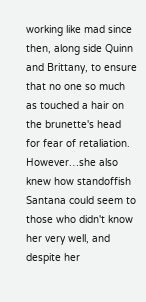working like mad since then, along side Quinn and Brittany, to ensure that no one so much as touched a hair on the brunette's head for fear of retaliation. However…she also knew how standoffish Santana could seem to those who didn't know her very well, and despite her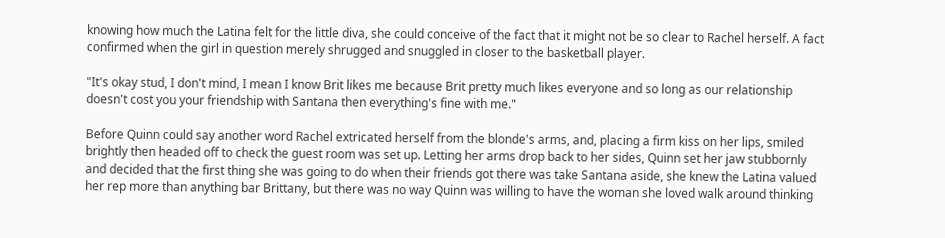knowing how much the Latina felt for the little diva, she could conceive of the fact that it might not be so clear to Rachel herself. A fact confirmed when the girl in question merely shrugged and snuggled in closer to the basketball player.

"It's okay stud, I don't mind, I mean I know Brit likes me because Brit pretty much likes everyone and so long as our relationship doesn't cost you your friendship with Santana then everything's fine with me."

Before Quinn could say another word Rachel extricated herself from the blonde's arms, and, placing a firm kiss on her lips, smiled brightly then headed off to check the guest room was set up. Letting her arms drop back to her sides, Quinn set her jaw stubbornly and decided that the first thing she was going to do when their friends got there was take Santana aside, she knew the Latina valued her rep more than anything bar Brittany, but there was no way Quinn was willing to have the woman she loved walk around thinking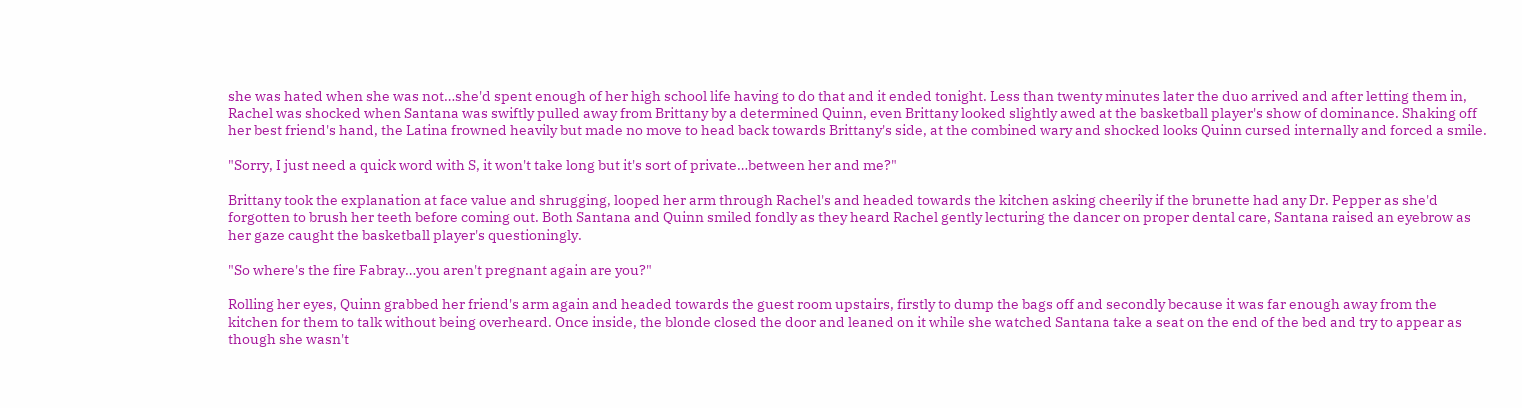she was hated when she was not…she'd spent enough of her high school life having to do that and it ended tonight. Less than twenty minutes later the duo arrived and after letting them in, Rachel was shocked when Santana was swiftly pulled away from Brittany by a determined Quinn, even Brittany looked slightly awed at the basketball player's show of dominance. Shaking off her best friend's hand, the Latina frowned heavily but made no move to head back towards Brittany's side, at the combined wary and shocked looks Quinn cursed internally and forced a smile.

"Sorry, I just need a quick word with S, it won't take long but it's sort of private…between her and me?"

Brittany took the explanation at face value and shrugging, looped her arm through Rachel's and headed towards the kitchen asking cheerily if the brunette had any Dr. Pepper as she'd forgotten to brush her teeth before coming out. Both Santana and Quinn smiled fondly as they heard Rachel gently lecturing the dancer on proper dental care, Santana raised an eyebrow as her gaze caught the basketball player's questioningly.

"So where's the fire Fabray…you aren't pregnant again are you?"

Rolling her eyes, Quinn grabbed her friend's arm again and headed towards the guest room upstairs, firstly to dump the bags off and secondly because it was far enough away from the kitchen for them to talk without being overheard. Once inside, the blonde closed the door and leaned on it while she watched Santana take a seat on the end of the bed and try to appear as though she wasn't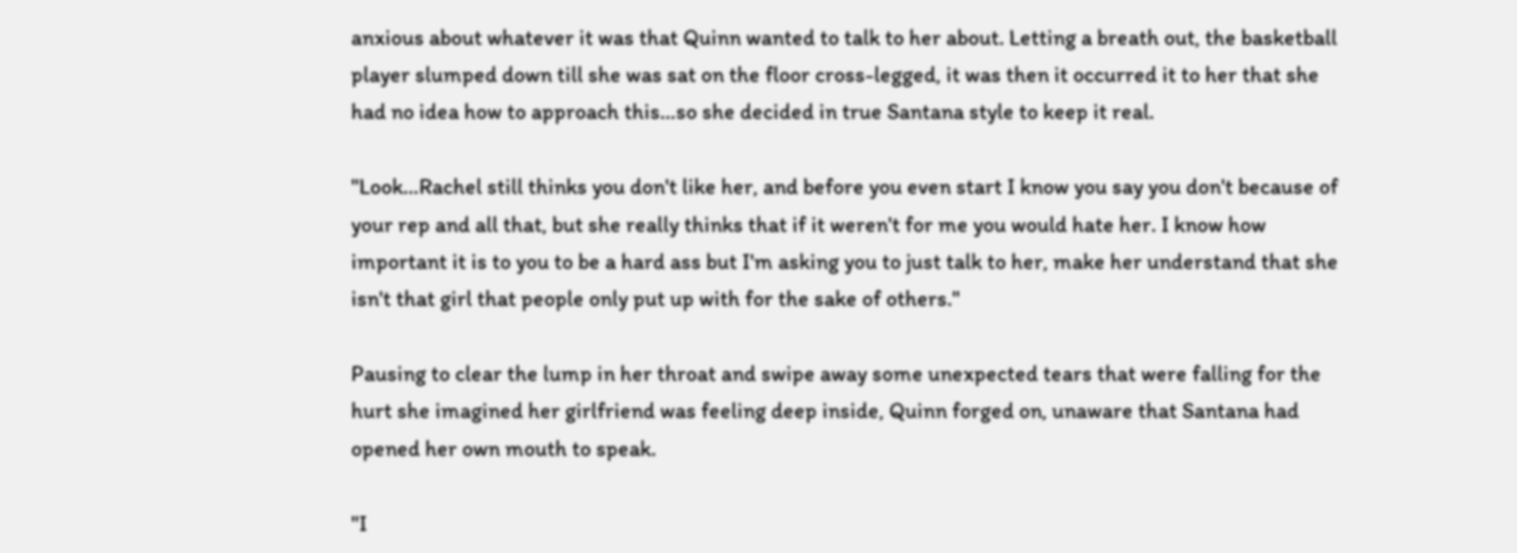anxious about whatever it was that Quinn wanted to talk to her about. Letting a breath out, the basketball player slumped down till she was sat on the floor cross-legged, it was then it occurred it to her that she had no idea how to approach this…so she decided in true Santana style to keep it real.

"Look…Rachel still thinks you don't like her, and before you even start I know you say you don't because of your rep and all that, but she really thinks that if it weren't for me you would hate her. I know how important it is to you to be a hard ass but I'm asking you to just talk to her, make her understand that she isn't that girl that people only put up with for the sake of others."

Pausing to clear the lump in her throat and swipe away some unexpected tears that were falling for the hurt she imagined her girlfriend was feeling deep inside, Quinn forged on, unaware that Santana had opened her own mouth to speak.

"I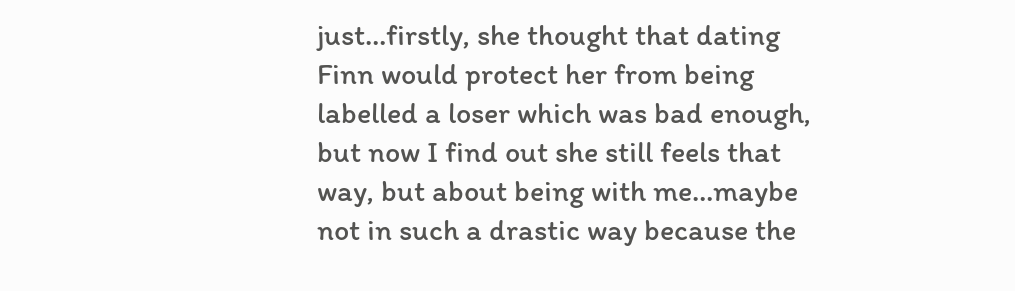just…firstly, she thought that dating Finn would protect her from being labelled a loser which was bad enough, but now I find out she still feels that way, but about being with me…maybe not in such a drastic way because the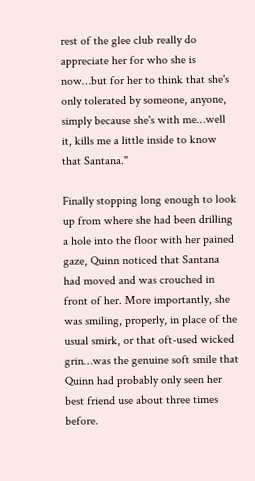rest of the glee club really do appreciate her for who she is now…but for her to think that she's only tolerated by someone, anyone, simply because she's with me…well it, kills me a little inside to know that Santana."

Finally stopping long enough to look up from where she had been drilling a hole into the floor with her pained gaze, Quinn noticed that Santana had moved and was crouched in front of her. More importantly, she was smiling, properly, in place of the usual smirk, or that oft-used wicked grin…was the genuine soft smile that Quinn had probably only seen her best friend use about three times before.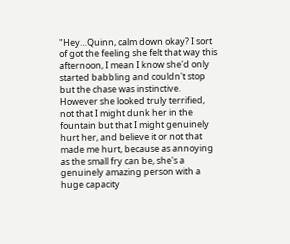"Hey…Quinn, calm down okay? I sort of got the feeling she felt that way this afternoon, I mean I know she'd only started babbling and couldn't stop but the chase was instinctive. However she looked truly terrified, not that I might dunk her in the fountain but that I might genuinely hurt her, and believe it or not that made me hurt, because as annoying as the small fry can be, she's a genuinely amazing person with a huge capacity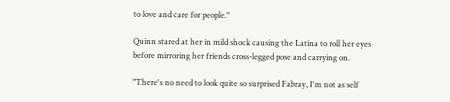to love and care for people."

Quinn stared at her in mild shock causing the Latina to roll her eyes before mirroring her friends cross-legged pose and carrying on.

"There's no need to look quite so surprised Fabray, I'm not as self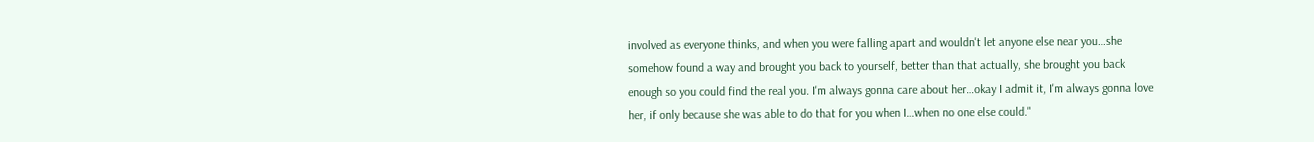involved as everyone thinks, and when you were falling apart and wouldn't let anyone else near you…she somehow found a way and brought you back to yourself, better than that actually, she brought you back enough so you could find the real you. I'm always gonna care about her…okay I admit it, I'm always gonna love her, if only because she was able to do that for you when I…when no one else could."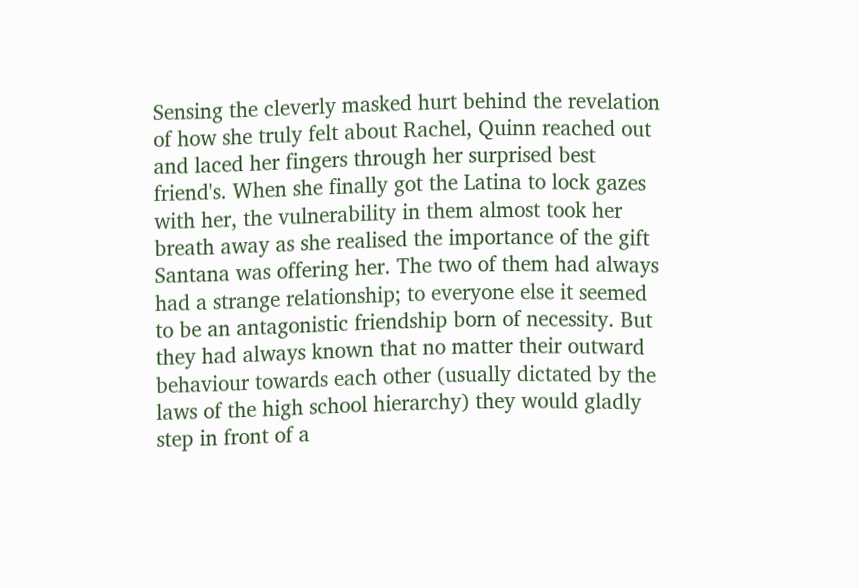Sensing the cleverly masked hurt behind the revelation of how she truly felt about Rachel, Quinn reached out and laced her fingers through her surprised best friend's. When she finally got the Latina to lock gazes with her, the vulnerability in them almost took her breath away as she realised the importance of the gift Santana was offering her. The two of them had always had a strange relationship; to everyone else it seemed to be an antagonistic friendship born of necessity. But they had always known that no matter their outward behaviour towards each other (usually dictated by the laws of the high school hierarchy) they would gladly step in front of a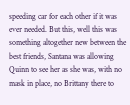speeding car for each other if it was ever needed. But this, well this was something altogether new between the best friends, Santana was allowing Quinn to see her as she was, with no mask in place, no Brittany there to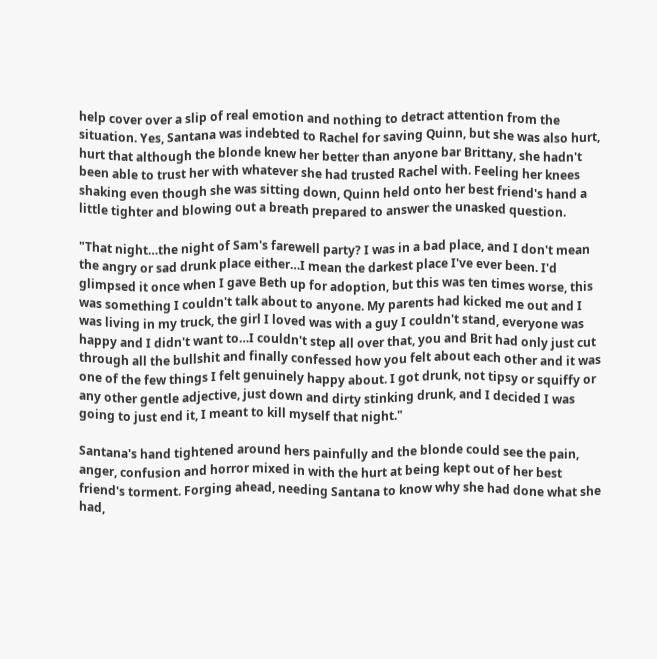help cover over a slip of real emotion and nothing to detract attention from the situation. Yes, Santana was indebted to Rachel for saving Quinn, but she was also hurt, hurt that although the blonde knew her better than anyone bar Brittany, she hadn't been able to trust her with whatever she had trusted Rachel with. Feeling her knees shaking even though she was sitting down, Quinn held onto her best friend's hand a little tighter and blowing out a breath prepared to answer the unasked question.

"That night…the night of Sam's farewell party? I was in a bad place, and I don't mean the angry or sad drunk place either…I mean the darkest place I've ever been. I'd glimpsed it once when I gave Beth up for adoption, but this was ten times worse, this was something I couldn't talk about to anyone. My parents had kicked me out and I was living in my truck, the girl I loved was with a guy I couldn't stand, everyone was happy and I didn't want to…I couldn't step all over that, you and Brit had only just cut through all the bullshit and finally confessed how you felt about each other and it was one of the few things I felt genuinely happy about. I got drunk, not tipsy or squiffy or any other gentle adjective, just down and dirty stinking drunk, and I decided I was going to just end it, I meant to kill myself that night."

Santana's hand tightened around hers painfully and the blonde could see the pain, anger, confusion and horror mixed in with the hurt at being kept out of her best friend's torment. Forging ahead, needing Santana to know why she had done what she had,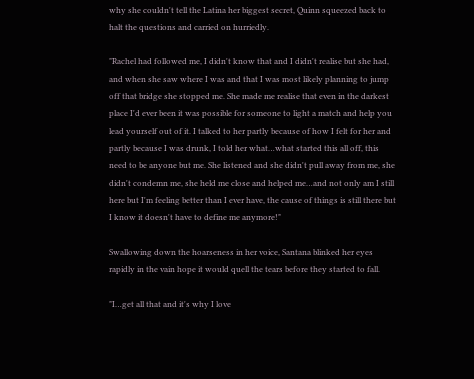why she couldn't tell the Latina her biggest secret, Quinn squeezed back to halt the questions and carried on hurriedly.

"Rachel had followed me, I didn't know that and I didn't realise but she had, and when she saw where I was and that I was most likely planning to jump off that bridge she stopped me. She made me realise that even in the darkest place I'd ever been it was possible for someone to light a match and help you lead yourself out of it. I talked to her partly because of how I felt for her and partly because I was drunk, I told her what…what started this all off, this need to be anyone but me. She listened and she didn't pull away from me, she didn't condemn me, she held me close and helped me…and not only am I still here but I'm feeling better than I ever have, the cause of things is still there but I know it doesn't have to define me anymore!"

Swallowing down the hoarseness in her voice, Santana blinked her eyes rapidly in the vain hope it would quell the tears before they started to fall.

"I…get all that and it's why I love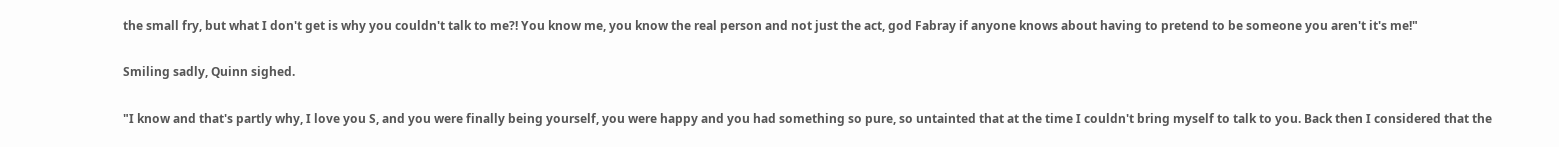the small fry, but what I don't get is why you couldn't talk to me?! You know me, you know the real person and not just the act, god Fabray if anyone knows about having to pretend to be someone you aren't it's me!"

Smiling sadly, Quinn sighed.

"I know and that's partly why, I love you S, and you were finally being yourself, you were happy and you had something so pure, so untainted that at the time I couldn't bring myself to talk to you. Back then I considered that the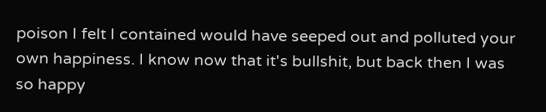poison I felt I contained would have seeped out and polluted your own happiness. I know now that it's bullshit, but back then I was so happy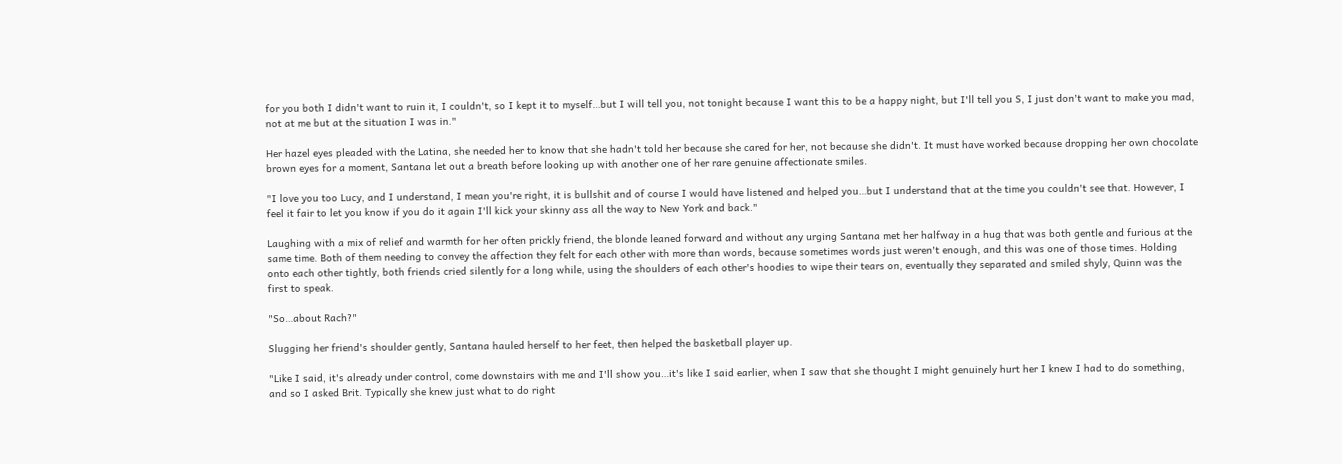for you both I didn't want to ruin it, I couldn't, so I kept it to myself…but I will tell you, not tonight because I want this to be a happy night, but I'll tell you S, I just don't want to make you mad, not at me but at the situation I was in."

Her hazel eyes pleaded with the Latina, she needed her to know that she hadn't told her because she cared for her, not because she didn't. It must have worked because dropping her own chocolate brown eyes for a moment, Santana let out a breath before looking up with another one of her rare genuine affectionate smiles.

"I love you too Lucy, and I understand, I mean you're right, it is bullshit and of course I would have listened and helped you…but I understand that at the time you couldn't see that. However, I feel it fair to let you know if you do it again I'll kick your skinny ass all the way to New York and back."

Laughing with a mix of relief and warmth for her often prickly friend, the blonde leaned forward and without any urging Santana met her halfway in a hug that was both gentle and furious at the same time. Both of them needing to convey the affection they felt for each other with more than words, because sometimes words just weren't enough, and this was one of those times. Holding onto each other tightly, both friends cried silently for a long while, using the shoulders of each other's hoodies to wipe their tears on, eventually they separated and smiled shyly, Quinn was the first to speak.

"So…about Rach?"

Slugging her friend's shoulder gently, Santana hauled herself to her feet, then helped the basketball player up.

"Like I said, it's already under control, come downstairs with me and I'll show you…it's like I said earlier, when I saw that she thought I might genuinely hurt her I knew I had to do something, and so I asked Brit. Typically she knew just what to do right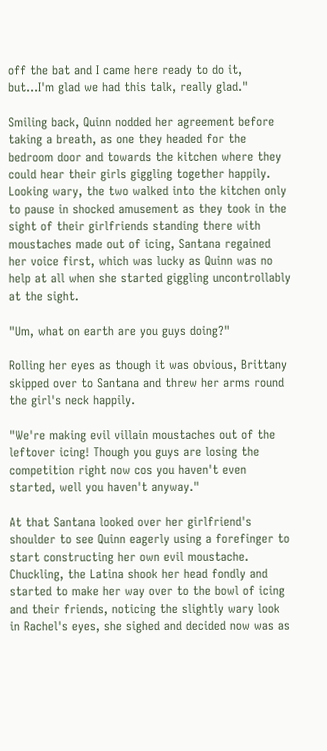off the bat and I came here ready to do it, but…I'm glad we had this talk, really glad."

Smiling back, Quinn nodded her agreement before taking a breath, as one they headed for the bedroom door and towards the kitchen where they could hear their girls giggling together happily. Looking wary, the two walked into the kitchen only to pause in shocked amusement as they took in the sight of their girlfriends standing there with moustaches made out of icing, Santana regained her voice first, which was lucky as Quinn was no help at all when she started giggling uncontrollably at the sight.

"Um, what on earth are you guys doing?"

Rolling her eyes as though it was obvious, Brittany skipped over to Santana and threw her arms round the girl's neck happily.

"We're making evil villain moustaches out of the leftover icing! Though you guys are losing the competition right now cos you haven't even started, well you haven't anyway."

At that Santana looked over her girlfriend's shoulder to see Quinn eagerly using a forefinger to start constructing her own evil moustache. Chuckling, the Latina shook her head fondly and started to make her way over to the bowl of icing and their friends, noticing the slightly wary look in Rachel's eyes, she sighed and decided now was as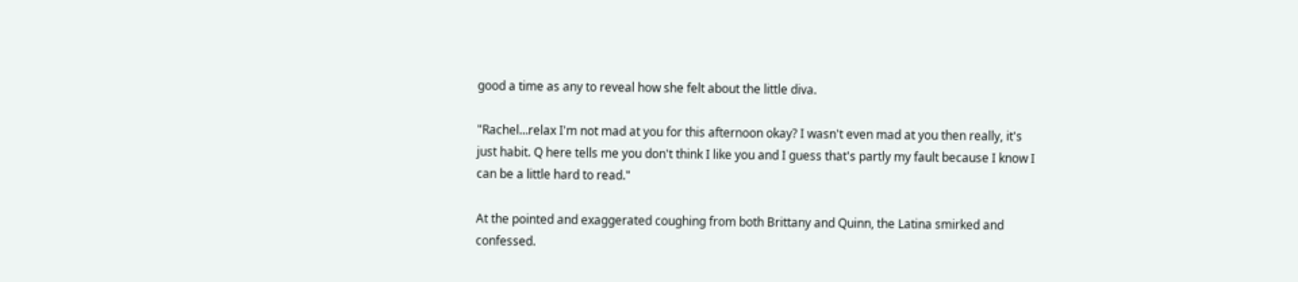good a time as any to reveal how she felt about the little diva.

"Rachel…relax I'm not mad at you for this afternoon okay? I wasn't even mad at you then really, it's just habit. Q here tells me you don't think I like you and I guess that's partly my fault because I know I can be a little hard to read."

At the pointed and exaggerated coughing from both Brittany and Quinn, the Latina smirked and confessed.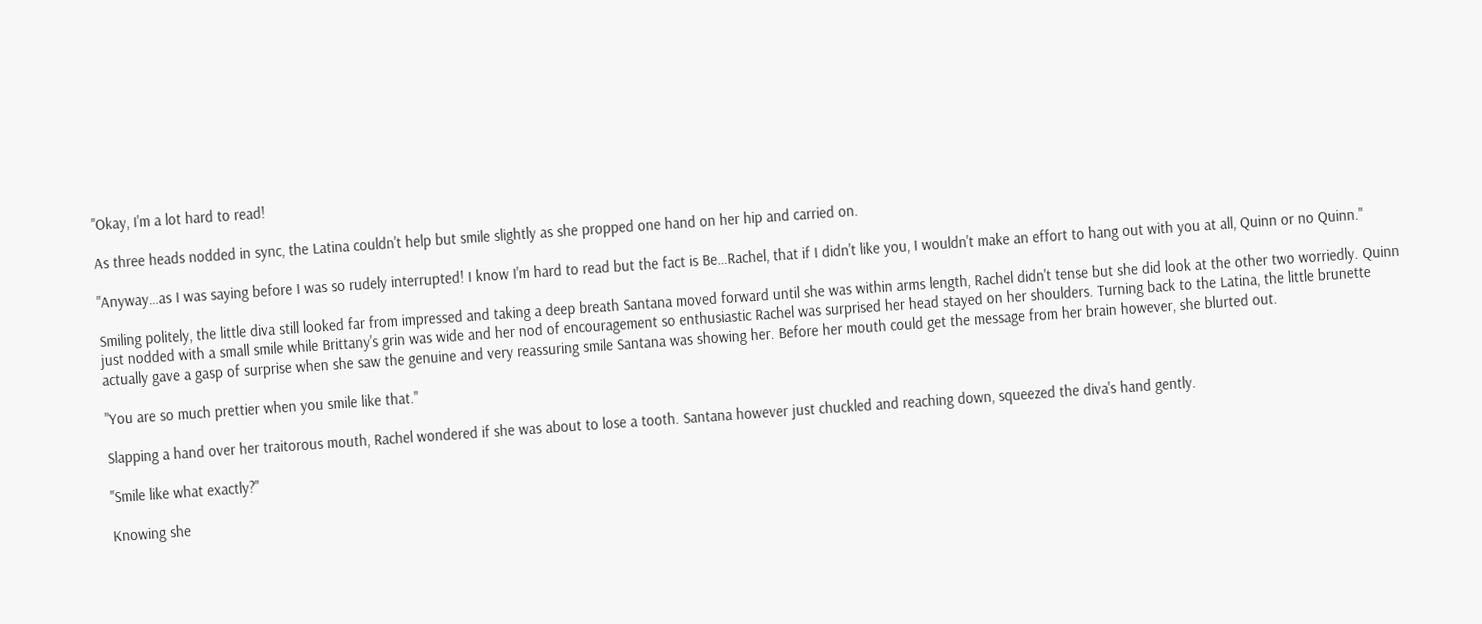"Okay, I'm a lot hard to read!

As three heads nodded in sync, the Latina couldn't help but smile slightly as she propped one hand on her hip and carried on.

"Anyway…as I was saying before I was so rudely interrupted! I know I'm hard to read but the fact is Be…Rachel, that if I didn't like you, I wouldn't make an effort to hang out with you at all, Quinn or no Quinn."

Smiling politely, the little diva still looked far from impressed and taking a deep breath Santana moved forward until she was within arms length, Rachel didn't tense but she did look at the other two worriedly. Quinn just nodded with a small smile while Brittany's grin was wide and her nod of encouragement so enthusiastic Rachel was surprised her head stayed on her shoulders. Turning back to the Latina, the little brunette actually gave a gasp of surprise when she saw the genuine and very reassuring smile Santana was showing her. Before her mouth could get the message from her brain however, she blurted out.

"You are so much prettier when you smile like that."

Slapping a hand over her traitorous mouth, Rachel wondered if she was about to lose a tooth. Santana however just chuckled and reaching down, squeezed the diva's hand gently.

"Smile like what exactly?"

Knowing she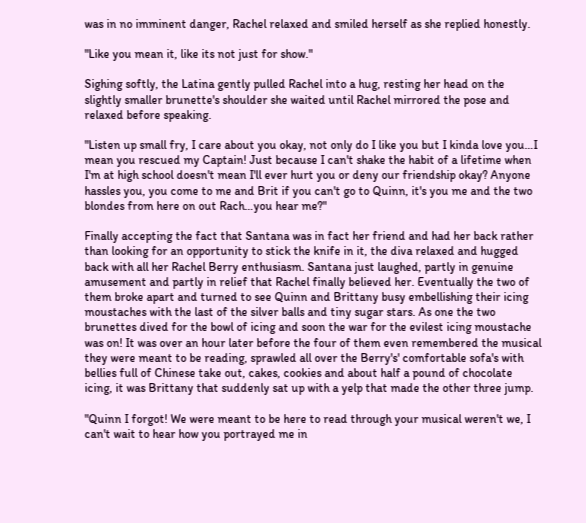was in no imminent danger, Rachel relaxed and smiled herself as she replied honestly.

"Like you mean it, like its not just for show."

Sighing softly, the Latina gently pulled Rachel into a hug, resting her head on the slightly smaller brunette's shoulder she waited until Rachel mirrored the pose and relaxed before speaking.

"Listen up small fry, I care about you okay, not only do I like you but I kinda love you…I mean you rescued my Captain! Just because I can't shake the habit of a lifetime when I'm at high school doesn't mean I'll ever hurt you or deny our friendship okay? Anyone hassles you, you come to me and Brit if you can't go to Quinn, it's you me and the two blondes from here on out Rach…you hear me?"

Finally accepting the fact that Santana was in fact her friend and had her back rather than looking for an opportunity to stick the knife in it, the diva relaxed and hugged back with all her Rachel Berry enthusiasm. Santana just laughed, partly in genuine amusement and partly in relief that Rachel finally believed her. Eventually the two of them broke apart and turned to see Quinn and Brittany busy embellishing their icing moustaches with the last of the silver balls and tiny sugar stars. As one the two brunettes dived for the bowl of icing and soon the war for the evilest icing moustache was on! It was over an hour later before the four of them even remembered the musical they were meant to be reading, sprawled all over the Berry's' comfortable sofa's with bellies full of Chinese take out, cakes, cookies and about half a pound of chocolate icing, it was Brittany that suddenly sat up with a yelp that made the other three jump.

"Quinn I forgot! We were meant to be here to read through your musical weren't we, I can't wait to hear how you portrayed me in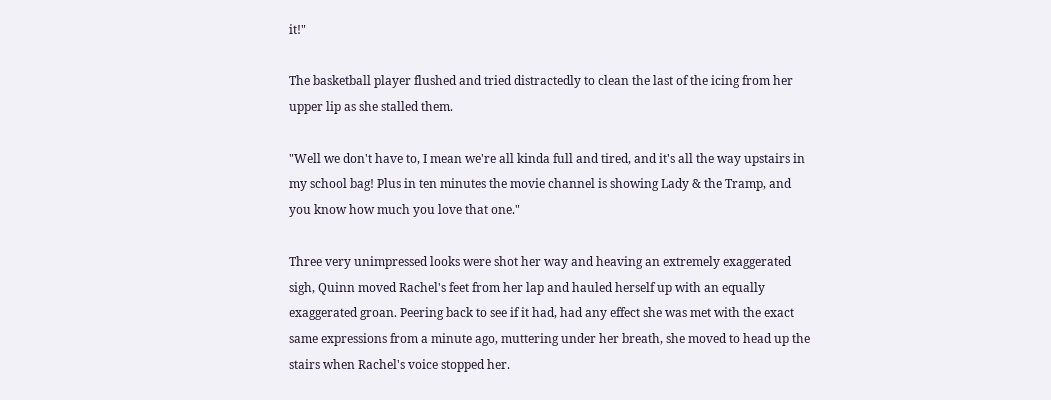it!"

The basketball player flushed and tried distractedly to clean the last of the icing from her upper lip as she stalled them.

"Well we don't have to, I mean we're all kinda full and tired, and it's all the way upstairs in my school bag! Plus in ten minutes the movie channel is showing Lady & the Tramp, and you know how much you love that one."

Three very unimpressed looks were shot her way and heaving an extremely exaggerated sigh, Quinn moved Rachel's feet from her lap and hauled herself up with an equally exaggerated groan. Peering back to see if it had, had any effect she was met with the exact same expressions from a minute ago, muttering under her breath, she moved to head up the stairs when Rachel's voice stopped her.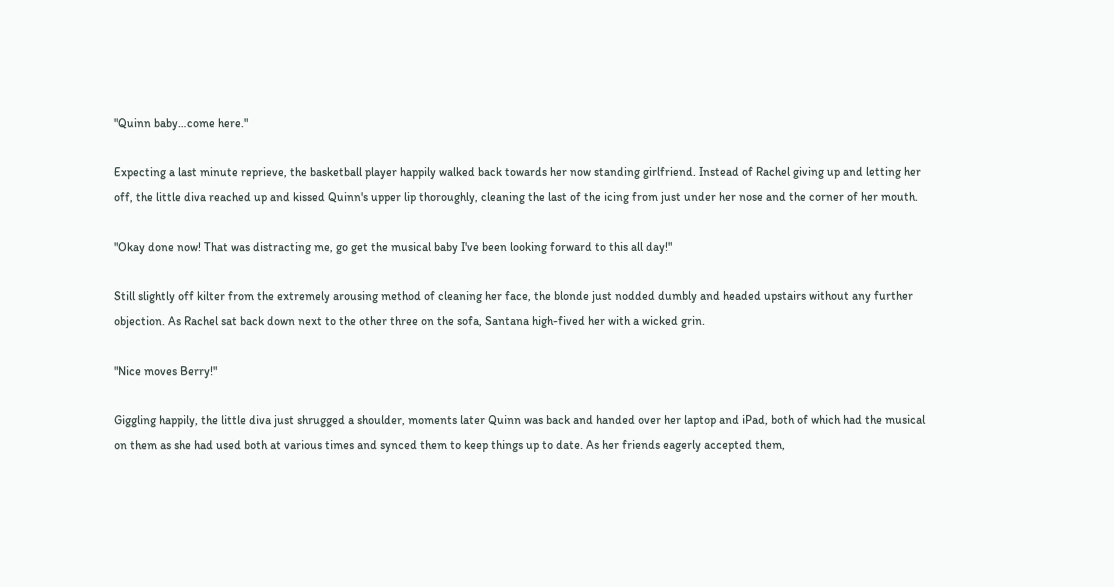"Quinn baby…come here."

Expecting a last minute reprieve, the basketball player happily walked back towards her now standing girlfriend. Instead of Rachel giving up and letting her off, the little diva reached up and kissed Quinn's upper lip thoroughly, cleaning the last of the icing from just under her nose and the corner of her mouth.

"Okay done now! That was distracting me, go get the musical baby I've been looking forward to this all day!"

Still slightly off kilter from the extremely arousing method of cleaning her face, the blonde just nodded dumbly and headed upstairs without any further objection. As Rachel sat back down next to the other three on the sofa, Santana high-fived her with a wicked grin.

"Nice moves Berry!"

Giggling happily, the little diva just shrugged a shoulder, moments later Quinn was back and handed over her laptop and iPad, both of which had the musical on them as she had used both at various times and synced them to keep things up to date. As her friends eagerly accepted them,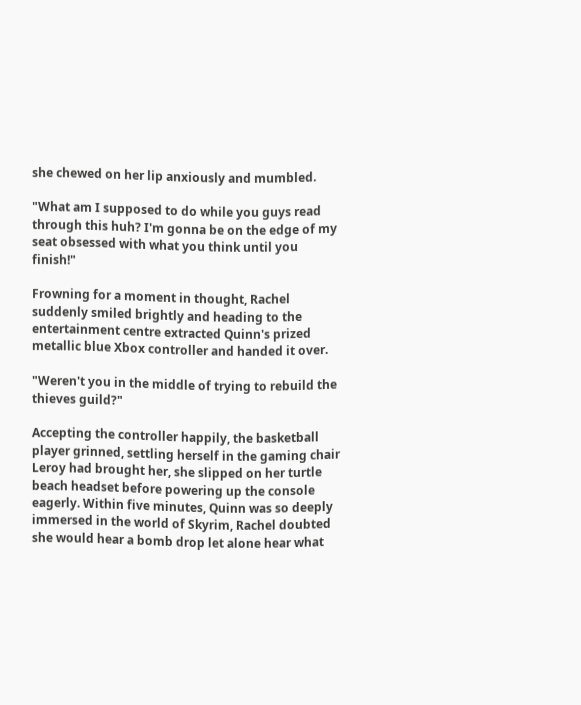she chewed on her lip anxiously and mumbled.

"What am I supposed to do while you guys read through this huh? I'm gonna be on the edge of my seat obsessed with what you think until you finish!"

Frowning for a moment in thought, Rachel suddenly smiled brightly and heading to the entertainment centre extracted Quinn's prized metallic blue Xbox controller and handed it over.

"Weren't you in the middle of trying to rebuild the thieves guild?"

Accepting the controller happily, the basketball player grinned, settling herself in the gaming chair Leroy had brought her, she slipped on her turtle beach headset before powering up the console eagerly. Within five minutes, Quinn was so deeply immersed in the world of Skyrim, Rachel doubted she would hear a bomb drop let alone hear what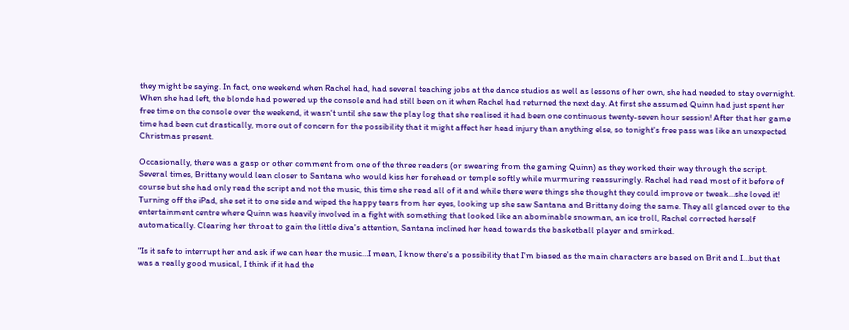they might be saying. In fact, one weekend when Rachel had, had several teaching jobs at the dance studios as well as lessons of her own, she had needed to stay overnight. When she had left, the blonde had powered up the console and had still been on it when Rachel had returned the next day. At first she assumed Quinn had just spent her free time on the console over the weekend, it wasn't until she saw the play log that she realised it had been one continuous twenty-seven hour session! After that her game time had been cut drastically, more out of concern for the possibility that it might affect her head injury than anything else, so tonight's free pass was like an unexpected Christmas present.

Occasionally, there was a gasp or other comment from one of the three readers (or swearing from the gaming Quinn) as they worked their way through the script. Several times, Brittany would lean closer to Santana who would kiss her forehead or temple softly while murmuring reassuringly. Rachel had read most of it before of course but she had only read the script and not the music, this time she read all of it and while there were things she thought they could improve or tweak…she loved it! Turning off the iPad, she set it to one side and wiped the happy tears from her eyes, looking up she saw Santana and Brittany doing the same. They all glanced over to the entertainment centre where Quinn was heavily involved in a fight with something that looked like an abominable snowman, an ice troll, Rachel corrected herself automatically. Clearing her throat to gain the little diva's attention, Santana inclined her head towards the basketball player and smirked.

"Is it safe to interrupt her and ask if we can hear the music…I mean, I know there's a possibility that I'm biased as the main characters are based on Brit and I…but that was a really good musical, I think if it had the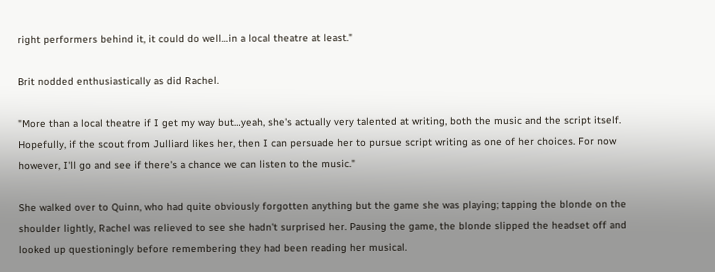right performers behind it, it could do well…in a local theatre at least."

Brit nodded enthusiastically as did Rachel.

"More than a local theatre if I get my way but…yeah, she's actually very talented at writing, both the music and the script itself. Hopefully, if the scout from Julliard likes her, then I can persuade her to pursue script writing as one of her choices. For now however, I'll go and see if there's a chance we can listen to the music."

She walked over to Quinn, who had quite obviously forgotten anything but the game she was playing; tapping the blonde on the shoulder lightly, Rachel was relieved to see she hadn't surprised her. Pausing the game, the blonde slipped the headset off and looked up questioningly before remembering they had been reading her musical.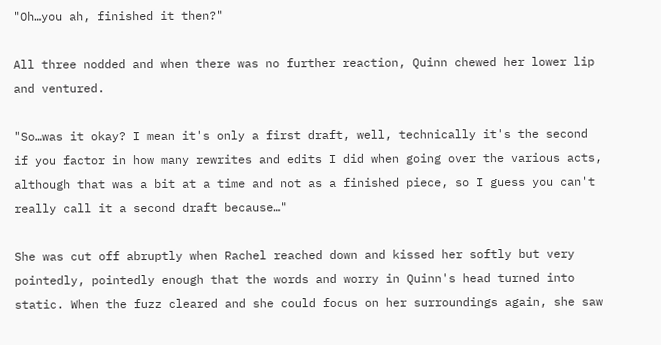"Oh…you ah, finished it then?"

All three nodded and when there was no further reaction, Quinn chewed her lower lip and ventured.

"So…was it okay? I mean it's only a first draft, well, technically it's the second if you factor in how many rewrites and edits I did when going over the various acts, although that was a bit at a time and not as a finished piece, so I guess you can't really call it a second draft because…"

She was cut off abruptly when Rachel reached down and kissed her softly but very pointedly, pointedly enough that the words and worry in Quinn's head turned into static. When the fuzz cleared and she could focus on her surroundings again, she saw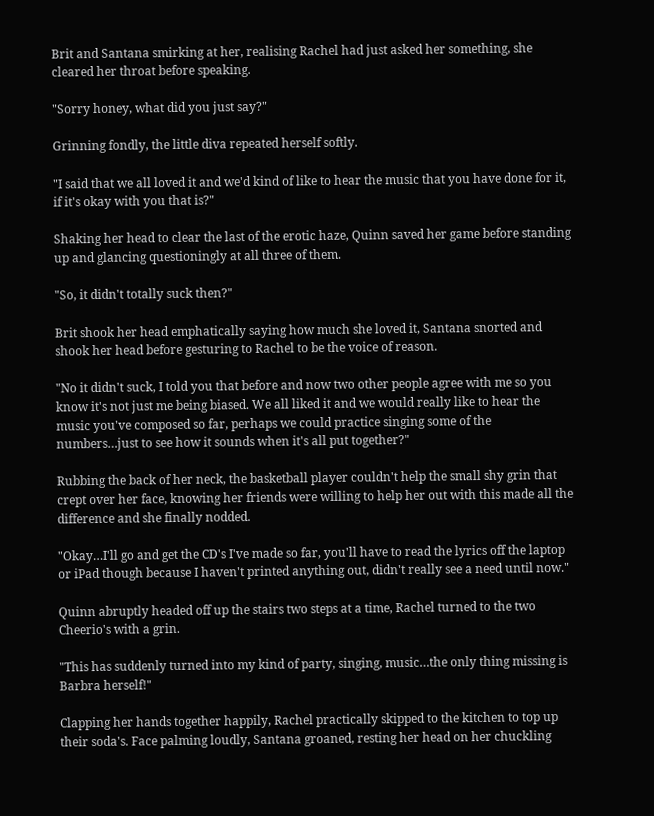Brit and Santana smirking at her, realising Rachel had just asked her something, she cleared her throat before speaking.

"Sorry honey, what did you just say?"

Grinning fondly, the little diva repeated herself softly.

"I said that we all loved it and we'd kind of like to hear the music that you have done for it, if it's okay with you that is?"

Shaking her head to clear the last of the erotic haze, Quinn saved her game before standing up and glancing questioningly at all three of them.

"So, it didn't totally suck then?"

Brit shook her head emphatically saying how much she loved it, Santana snorted and shook her head before gesturing to Rachel to be the voice of reason.

"No it didn't suck, I told you that before and now two other people agree with me so you know it's not just me being biased. We all liked it and we would really like to hear the music you've composed so far, perhaps we could practice singing some of the numbers…just to see how it sounds when it's all put together?"

Rubbing the back of her neck, the basketball player couldn't help the small shy grin that crept over her face, knowing her friends were willing to help her out with this made all the difference and she finally nodded.

"Okay…I'll go and get the CD's I've made so far, you'll have to read the lyrics off the laptop or iPad though because I haven't printed anything out, didn't really see a need until now."

Quinn abruptly headed off up the stairs two steps at a time, Rachel turned to the two Cheerio's with a grin.

"This has suddenly turned into my kind of party, singing, music…the only thing missing is Barbra herself!"

Clapping her hands together happily, Rachel practically skipped to the kitchen to top up their soda's. Face palming loudly, Santana groaned, resting her head on her chuckling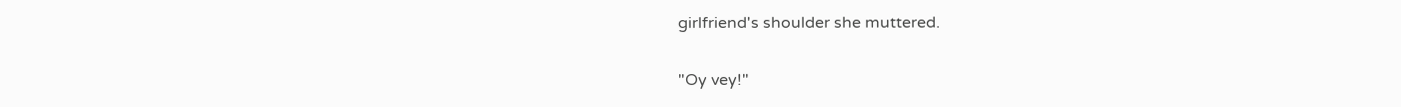girlfriend's shoulder she muttered.

"Oy vey!"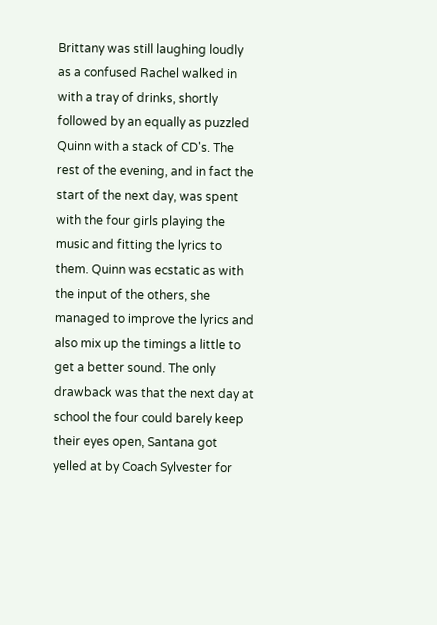Brittany was still laughing loudly as a confused Rachel walked in with a tray of drinks, shortly followed by an equally as puzzled Quinn with a stack of CD's. The rest of the evening, and in fact the start of the next day, was spent with the four girls playing the music and fitting the lyrics to them. Quinn was ecstatic as with the input of the others, she managed to improve the lyrics and also mix up the timings a little to get a better sound. The only drawback was that the next day at school the four could barely keep their eyes open, Santana got yelled at by Coach Sylvester for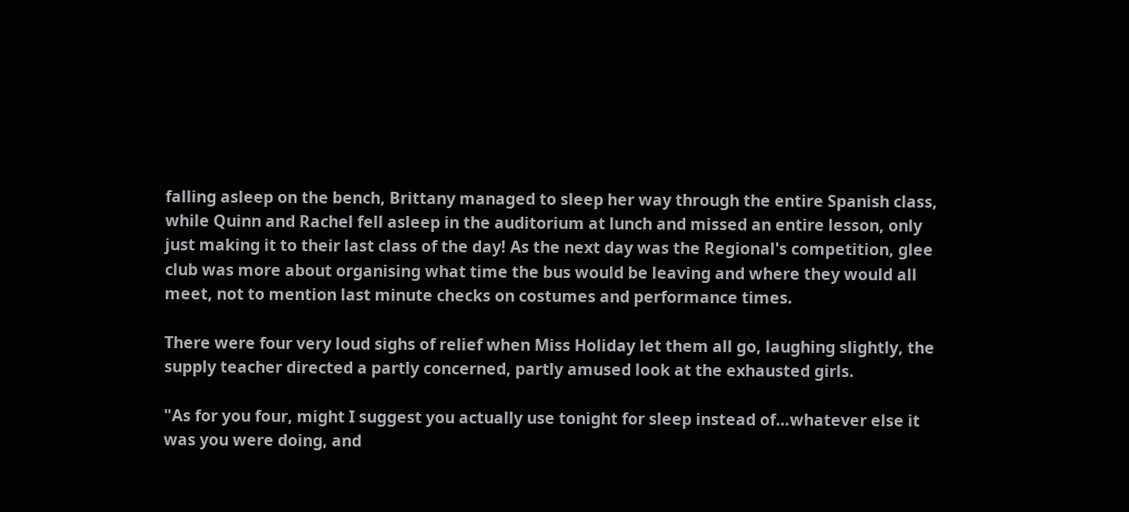falling asleep on the bench, Brittany managed to sleep her way through the entire Spanish class, while Quinn and Rachel fell asleep in the auditorium at lunch and missed an entire lesson, only just making it to their last class of the day! As the next day was the Regional's competition, glee club was more about organising what time the bus would be leaving and where they would all meet, not to mention last minute checks on costumes and performance times.

There were four very loud sighs of relief when Miss Holiday let them all go, laughing slightly, the supply teacher directed a partly concerned, partly amused look at the exhausted girls.

"As for you four, might I suggest you actually use tonight for sleep instead of…whatever else it was you were doing, and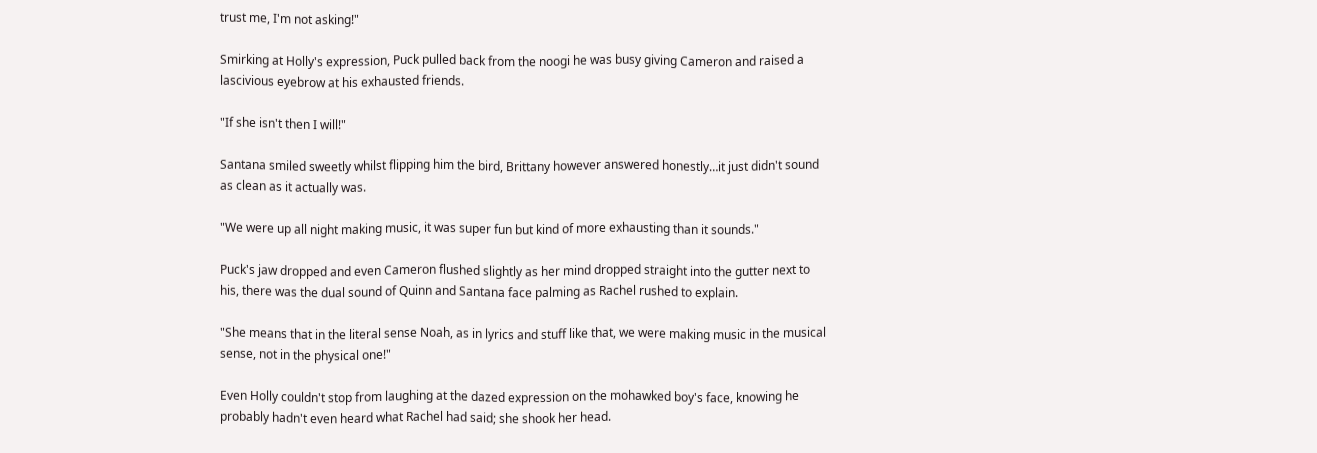trust me, I'm not asking!"

Smirking at Holly's expression, Puck pulled back from the noogi he was busy giving Cameron and raised a lascivious eyebrow at his exhausted friends.

"If she isn't then I will!"

Santana smiled sweetly whilst flipping him the bird, Brittany however answered honestly…it just didn't sound as clean as it actually was.

"We were up all night making music, it was super fun but kind of more exhausting than it sounds."

Puck's jaw dropped and even Cameron flushed slightly as her mind dropped straight into the gutter next to his, there was the dual sound of Quinn and Santana face palming as Rachel rushed to explain.

"She means that in the literal sense Noah, as in lyrics and stuff like that, we were making music in the musical sense, not in the physical one!"

Even Holly couldn't stop from laughing at the dazed expression on the mohawked boy's face, knowing he probably hadn't even heard what Rachel had said; she shook her head.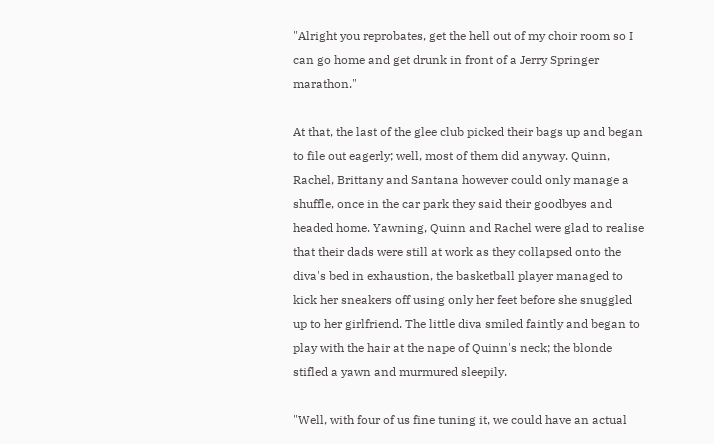"Alright you reprobates, get the hell out of my choir room so I can go home and get drunk in front of a Jerry Springer marathon."

At that, the last of the glee club picked their bags up and began to file out eagerly; well, most of them did anyway. Quinn, Rachel, Brittany and Santana however could only manage a shuffle, once in the car park they said their goodbyes and headed home. Yawning, Quinn and Rachel were glad to realise that their dads were still at work as they collapsed onto the diva's bed in exhaustion, the basketball player managed to kick her sneakers off using only her feet before she snuggled up to her girlfriend. The little diva smiled faintly and began to play with the hair at the nape of Quinn's neck; the blonde stifled a yawn and murmured sleepily.

"Well, with four of us fine tuning it, we could have an actual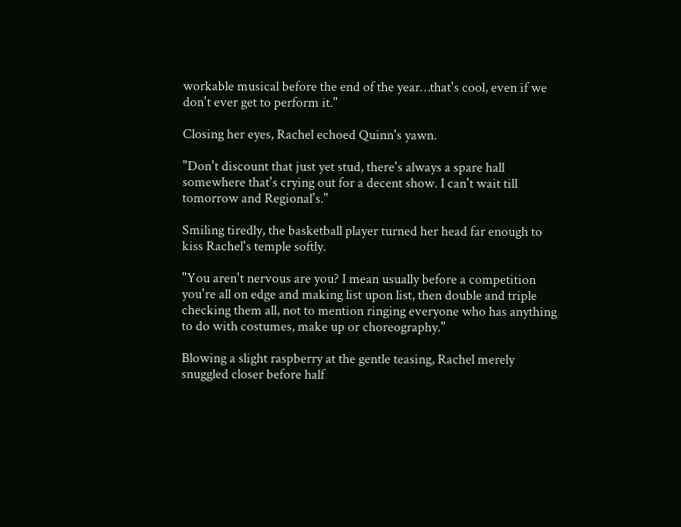workable musical before the end of the year…that's cool, even if we don't ever get to perform it."

Closing her eyes, Rachel echoed Quinn's yawn.

"Don't discount that just yet stud, there's always a spare hall somewhere that's crying out for a decent show. I can't wait till tomorrow and Regional's."

Smiling tiredly, the basketball player turned her head far enough to kiss Rachel's temple softly.

"You aren't nervous are you? I mean usually before a competition you're all on edge and making list upon list, then double and triple checking them all, not to mention ringing everyone who has anything to do with costumes, make up or choreography."

Blowing a slight raspberry at the gentle teasing, Rachel merely snuggled closer before half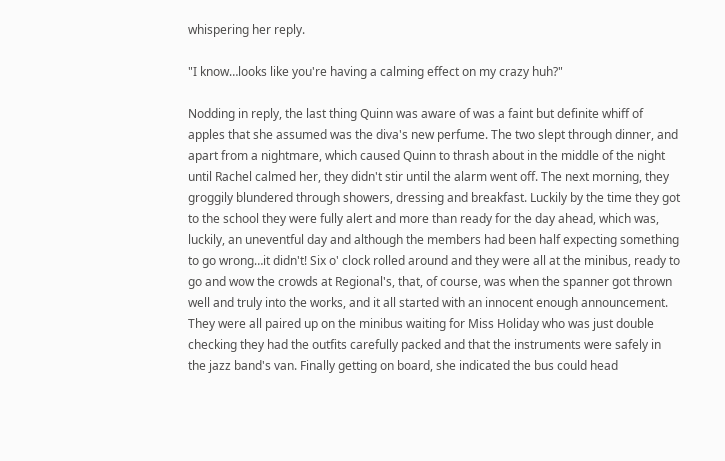whispering her reply.

"I know…looks like you're having a calming effect on my crazy huh?"

Nodding in reply, the last thing Quinn was aware of was a faint but definite whiff of apples that she assumed was the diva's new perfume. The two slept through dinner, and apart from a nightmare, which caused Quinn to thrash about in the middle of the night until Rachel calmed her, they didn't stir until the alarm went off. The next morning, they groggily blundered through showers, dressing and breakfast. Luckily by the time they got to the school they were fully alert and more than ready for the day ahead, which was, luckily, an uneventful day and although the members had been half expecting something to go wrong…it didn't! Six o' clock rolled around and they were all at the minibus, ready to go and wow the crowds at Regional's, that, of course, was when the spanner got thrown well and truly into the works, and it all started with an innocent enough announcement. They were all paired up on the minibus waiting for Miss Holiday who was just double checking they had the outfits carefully packed and that the instruments were safely in the jazz band's van. Finally getting on board, she indicated the bus could head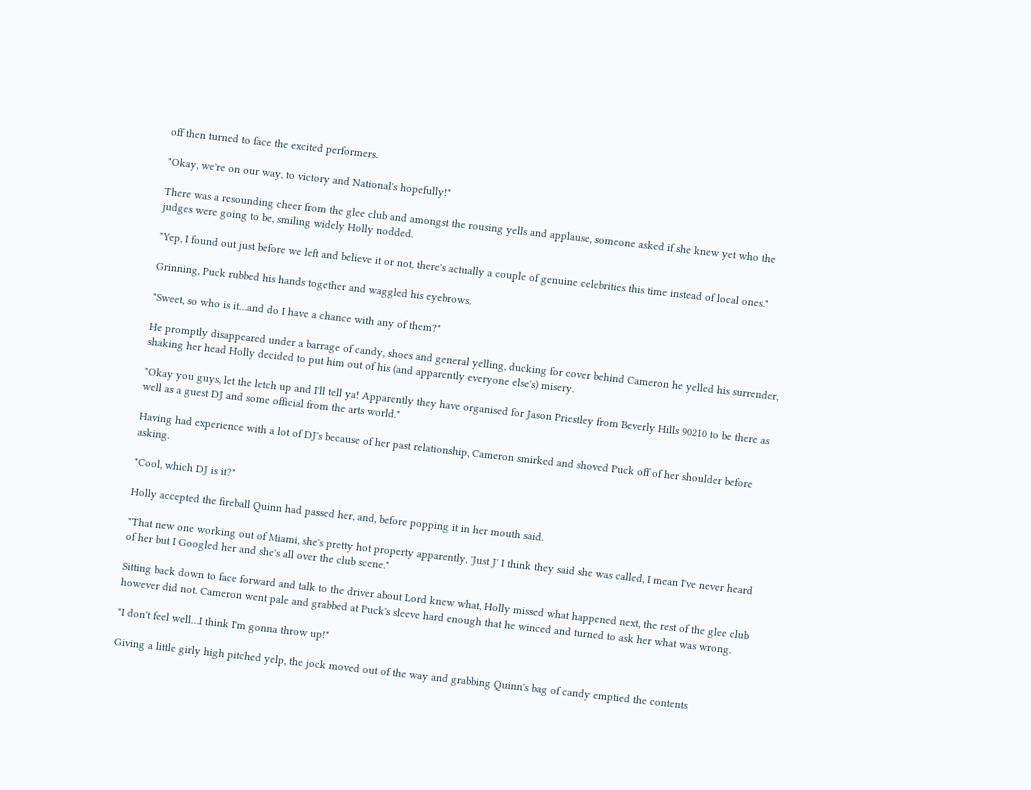off then turned to face the excited performers.

"Okay, we're on our way, to victory and National's hopefully!"

There was a resounding cheer from the glee club and amongst the rousing yells and applause, someone asked if she knew yet who the judges were going to be, smiling widely Holly nodded.

"Yep, I found out just before we left and believe it or not, there's actually a couple of genuine celebrities this time instead of local ones."

Grinning, Puck rubbed his hands together and waggled his eyebrows.

"Sweet, so who is it…and do I have a chance with any of them?"

He promptly disappeared under a barrage of candy, shoes and general yelling, ducking for cover behind Cameron he yelled his surrender, shaking her head Holly decided to put him out of his (and apparently everyone else's) misery.

"Okay you guys, let the letch up and I'll tell ya! Apparently they have organised for Jason Priestley from Beverly Hills 90210 to be there as well as a guest DJ and some official from the arts world."

Having had experience with a lot of DJ's because of her past relationship, Cameron smirked and shoved Puck off of her shoulder before asking.

"Cool, which DJ is it?"

Holly accepted the fireball Quinn had passed her, and, before popping it in her mouth said.

"That new one working out of Miami, she's pretty hot property apparently, 'Just J' I think they said she was called, I mean I've never heard of her but I Googled her and she's all over the club scene."

Sitting back down to face forward and talk to the driver about Lord knew what, Holly missed what happened next, the rest of the glee club however did not. Cameron went pale and grabbed at Puck's sleeve hard enough that he winced and turned to ask her what was wrong.

"I don't feel well…I think I'm gonna throw up!"

Giving a little girly high pitched yelp, the jock moved out of the way and grabbing Quinn's bag of candy emptied the contents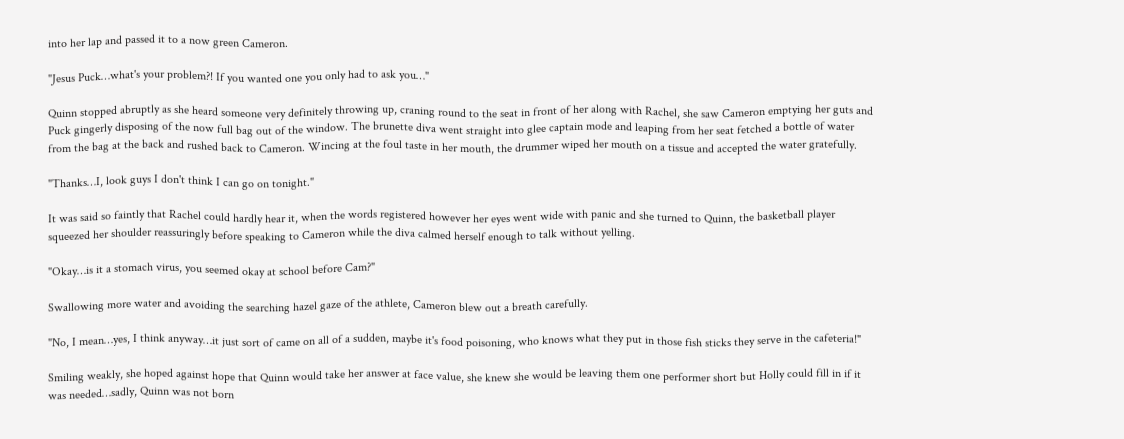into her lap and passed it to a now green Cameron.

"Jesus Puck…what's your problem?! If you wanted one you only had to ask you…"

Quinn stopped abruptly as she heard someone very definitely throwing up, craning round to the seat in front of her along with Rachel, she saw Cameron emptying her guts and Puck gingerly disposing of the now full bag out of the window. The brunette diva went straight into glee captain mode and leaping from her seat fetched a bottle of water from the bag at the back and rushed back to Cameron. Wincing at the foul taste in her mouth, the drummer wiped her mouth on a tissue and accepted the water gratefully.

"Thanks…I, look guys I don't think I can go on tonight."

It was said so faintly that Rachel could hardly hear it, when the words registered however her eyes went wide with panic and she turned to Quinn, the basketball player squeezed her shoulder reassuringly before speaking to Cameron while the diva calmed herself enough to talk without yelling.

"Okay…is it a stomach virus, you seemed okay at school before Cam?"

Swallowing more water and avoiding the searching hazel gaze of the athlete, Cameron blew out a breath carefully.

"No, I mean…yes, I think anyway…it just sort of came on all of a sudden, maybe it's food poisoning, who knows what they put in those fish sticks they serve in the cafeteria!"

Smiling weakly, she hoped against hope that Quinn would take her answer at face value, she knew she would be leaving them one performer short but Holly could fill in if it was needed…sadly, Quinn was not born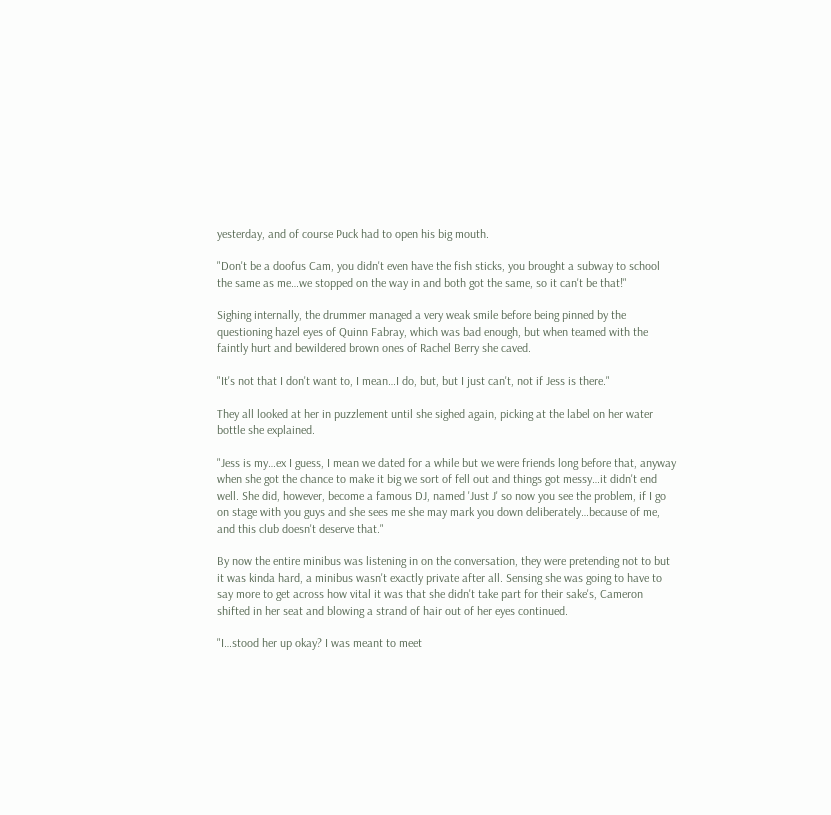yesterday, and of course Puck had to open his big mouth.

"Don't be a doofus Cam, you didn't even have the fish sticks, you brought a subway to school the same as me…we stopped on the way in and both got the same, so it can't be that!"

Sighing internally, the drummer managed a very weak smile before being pinned by the questioning hazel eyes of Quinn Fabray, which was bad enough, but when teamed with the faintly hurt and bewildered brown ones of Rachel Berry she caved.

"It's not that I don't want to, I mean…I do, but, but I just can't, not if Jess is there."

They all looked at her in puzzlement until she sighed again, picking at the label on her water bottle she explained.

"Jess is my…ex I guess, I mean we dated for a while but we were friends long before that, anyway when she got the chance to make it big we sort of fell out and things got messy…it didn't end well. She did, however, become a famous DJ, named 'Just J' so now you see the problem, if I go on stage with you guys and she sees me she may mark you down deliberately…because of me, and this club doesn't deserve that."

By now the entire minibus was listening in on the conversation, they were pretending not to but it was kinda hard, a minibus wasn't exactly private after all. Sensing she was going to have to say more to get across how vital it was that she didn't take part for their sake's, Cameron shifted in her seat and blowing a strand of hair out of her eyes continued.

"I…stood her up okay? I was meant to meet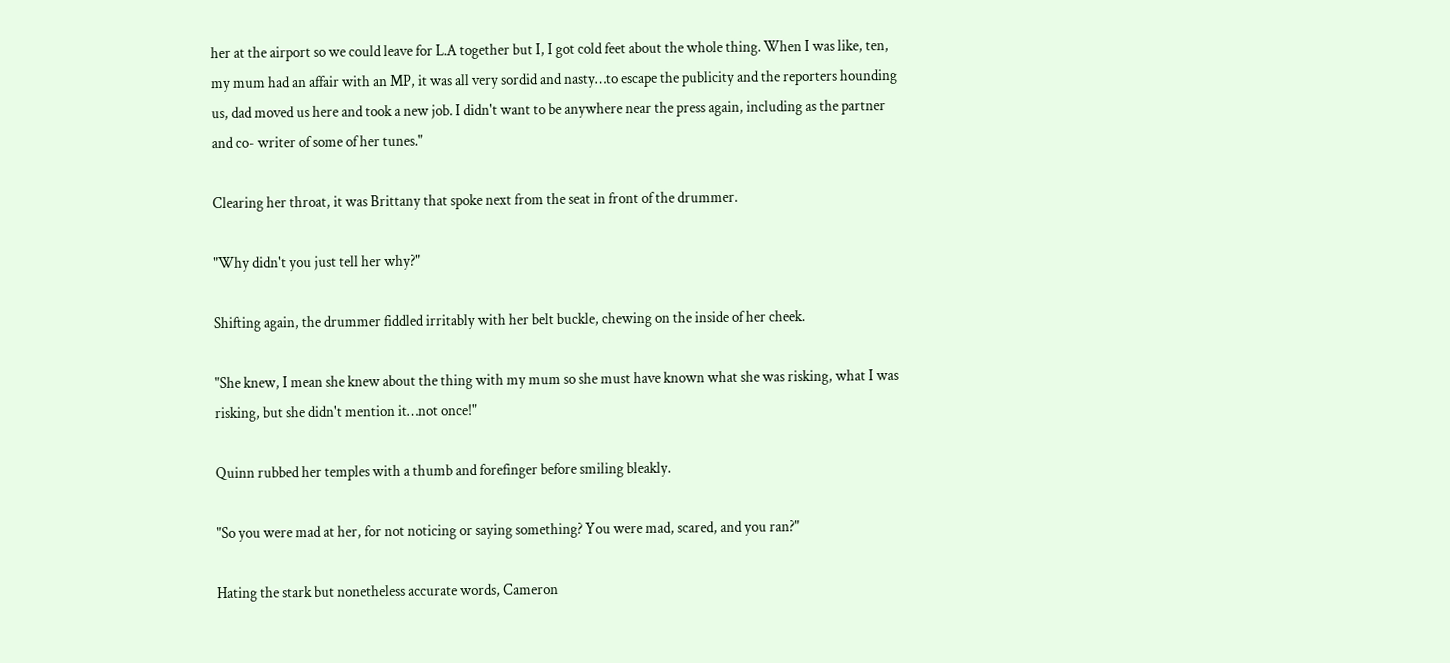her at the airport so we could leave for L.A together but I, I got cold feet about the whole thing. When I was like, ten, my mum had an affair with an MP, it was all very sordid and nasty…to escape the publicity and the reporters hounding us, dad moved us here and took a new job. I didn't want to be anywhere near the press again, including as the partner and co- writer of some of her tunes."

Clearing her throat, it was Brittany that spoke next from the seat in front of the drummer.

"Why didn't you just tell her why?"

Shifting again, the drummer fiddled irritably with her belt buckle, chewing on the inside of her cheek.

"She knew, I mean she knew about the thing with my mum so she must have known what she was risking, what I was risking, but she didn't mention it…not once!"

Quinn rubbed her temples with a thumb and forefinger before smiling bleakly.

"So you were mad at her, for not noticing or saying something? You were mad, scared, and you ran?"

Hating the stark but nonetheless accurate words, Cameron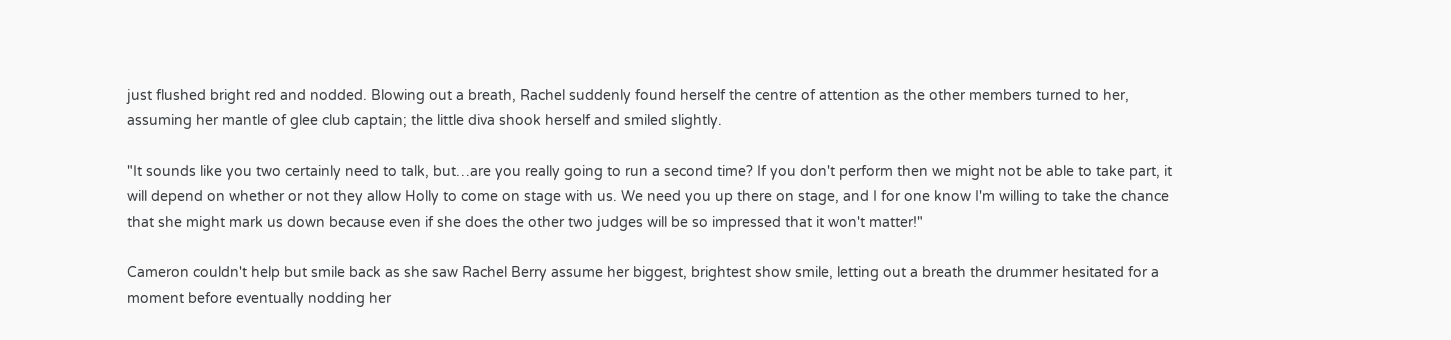just flushed bright red and nodded. Blowing out a breath, Rachel suddenly found herself the centre of attention as the other members turned to her, assuming her mantle of glee club captain; the little diva shook herself and smiled slightly.

"It sounds like you two certainly need to talk, but…are you really going to run a second time? If you don't perform then we might not be able to take part, it will depend on whether or not they allow Holly to come on stage with us. We need you up there on stage, and I for one know I'm willing to take the chance that she might mark us down because even if she does the other two judges will be so impressed that it won't matter!"

Cameron couldn't help but smile back as she saw Rachel Berry assume her biggest, brightest show smile, letting out a breath the drummer hesitated for a moment before eventually nodding her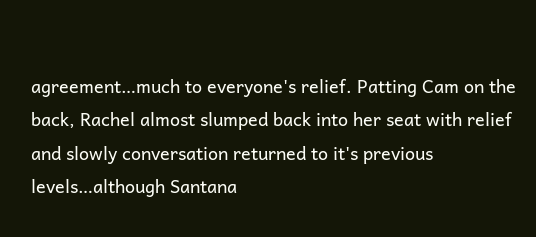agreement…much to everyone's relief. Patting Cam on the back, Rachel almost slumped back into her seat with relief and slowly conversation returned to it's previous levels…although Santana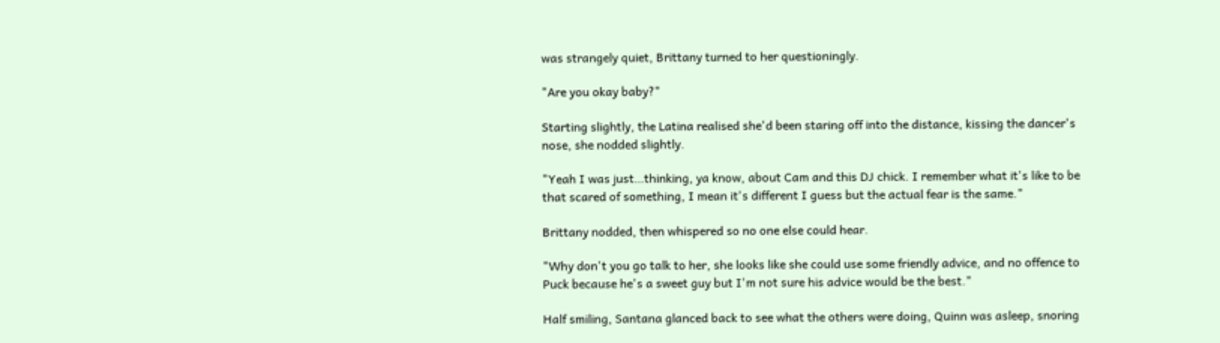was strangely quiet, Brittany turned to her questioningly.

"Are you okay baby?"

Starting slightly, the Latina realised she'd been staring off into the distance, kissing the dancer's nose, she nodded slightly.

"Yeah I was just…thinking, ya know, about Cam and this DJ chick. I remember what it's like to be that scared of something, I mean it's different I guess but the actual fear is the same."

Brittany nodded, then whispered so no one else could hear.

"Why don't you go talk to her, she looks like she could use some friendly advice, and no offence to Puck because he's a sweet guy but I'm not sure his advice would be the best."

Half smiling, Santana glanced back to see what the others were doing, Quinn was asleep, snoring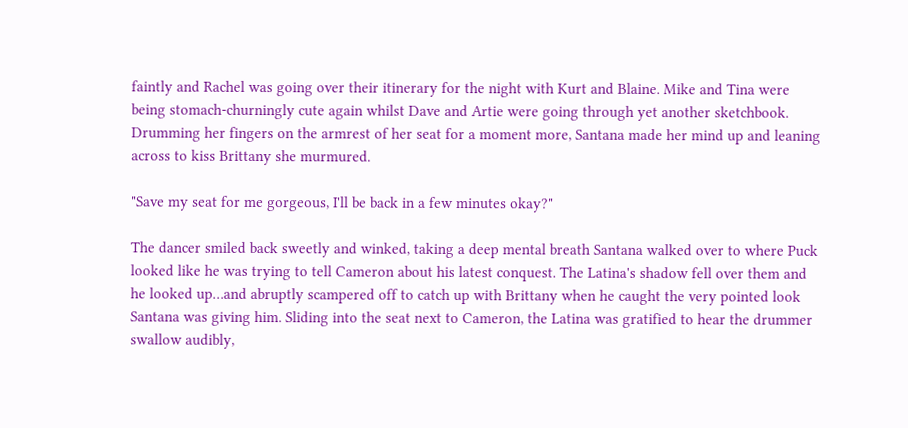faintly and Rachel was going over their itinerary for the night with Kurt and Blaine. Mike and Tina were being stomach-churningly cute again whilst Dave and Artie were going through yet another sketchbook. Drumming her fingers on the armrest of her seat for a moment more, Santana made her mind up and leaning across to kiss Brittany she murmured.

"Save my seat for me gorgeous, I'll be back in a few minutes okay?"

The dancer smiled back sweetly and winked, taking a deep mental breath Santana walked over to where Puck looked like he was trying to tell Cameron about his latest conquest. The Latina's shadow fell over them and he looked up…and abruptly scampered off to catch up with Brittany when he caught the very pointed look Santana was giving him. Sliding into the seat next to Cameron, the Latina was gratified to hear the drummer swallow audibly,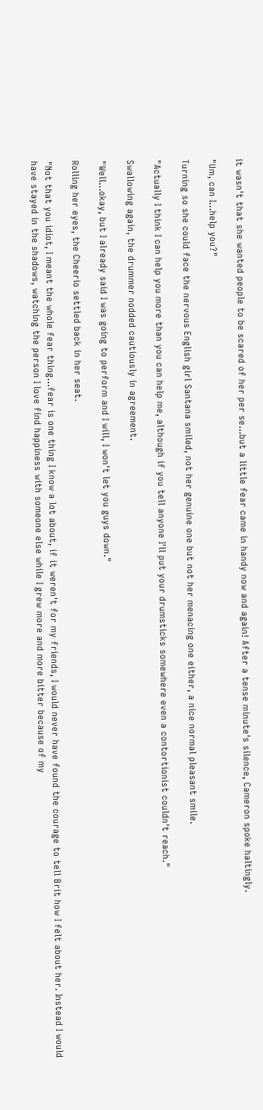it wasn't that she wanted people to be scared of her per se…but a little fear came in handy now and again! After a tense minute's silence, Cameron spoke haltingly.

"Um, can I…help you?"

Turning so she could face the nervous English girl Santana smiled, not her genuine one but not her menacing one either, a nice normal pleasant smile.

"Actually I think I can help you more than you can help me, although if you tell anyone I'll put your drumsticks somewhere even a contortionist couldn't reach."

Swallowing again, the drummer nodded cautiously in agreement.

"Well…okay, but I already said I was going to perform and I will, I won't let you guys down."

Rolling her eyes, the Cheerio settled back in her seat.

"Not that you idiot, I meant the whole fear thing…fear is one thing I know a lot about, if it weren't for my friends, I would never have found the courage to tell Brit how I felt about her. Instead I would have stayed in the shadows, watching the person I love find happiness with someone else while I grew more and more bitter because of my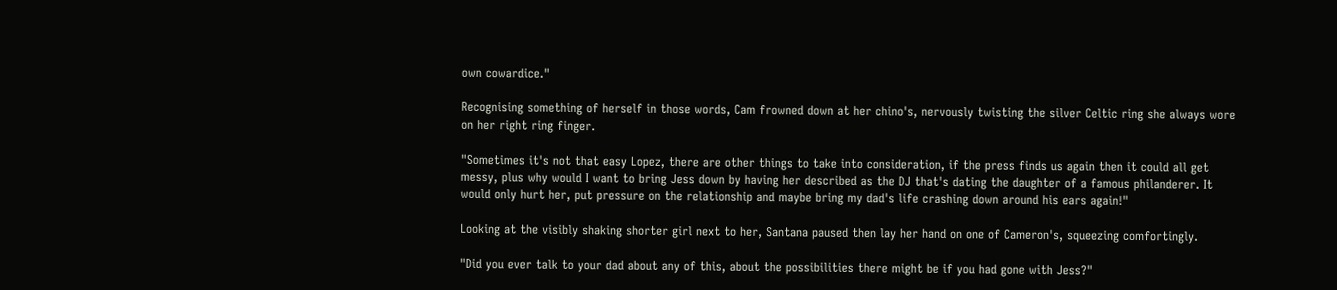own cowardice."

Recognising something of herself in those words, Cam frowned down at her chino's, nervously twisting the silver Celtic ring she always wore on her right ring finger.

"Sometimes it's not that easy Lopez, there are other things to take into consideration, if the press finds us again then it could all get messy, plus why would I want to bring Jess down by having her described as the DJ that's dating the daughter of a famous philanderer. It would only hurt her, put pressure on the relationship and maybe bring my dad's life crashing down around his ears again!"

Looking at the visibly shaking shorter girl next to her, Santana paused then lay her hand on one of Cameron's, squeezing comfortingly.

"Did you ever talk to your dad about any of this, about the possibilities there might be if you had gone with Jess?"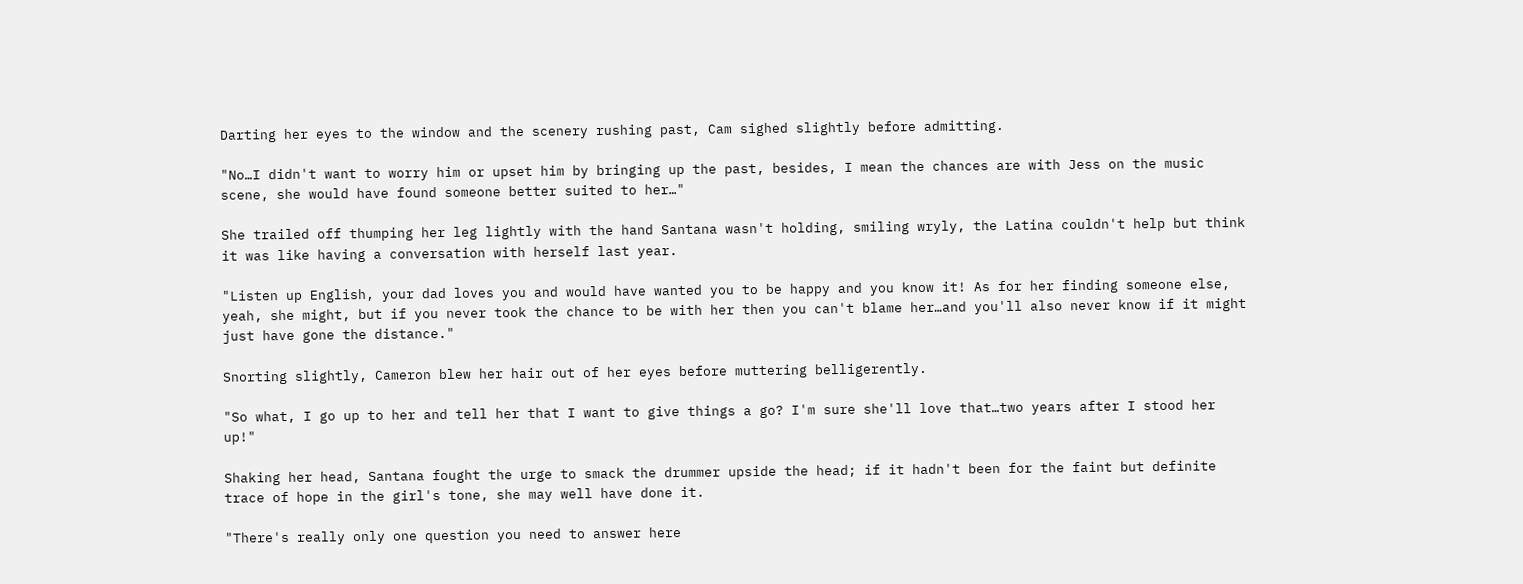Darting her eyes to the window and the scenery rushing past, Cam sighed slightly before admitting.

"No…I didn't want to worry him or upset him by bringing up the past, besides, I mean the chances are with Jess on the music scene, she would have found someone better suited to her…"

She trailed off thumping her leg lightly with the hand Santana wasn't holding, smiling wryly, the Latina couldn't help but think it was like having a conversation with herself last year.

"Listen up English, your dad loves you and would have wanted you to be happy and you know it! As for her finding someone else, yeah, she might, but if you never took the chance to be with her then you can't blame her…and you'll also never know if it might just have gone the distance."

Snorting slightly, Cameron blew her hair out of her eyes before muttering belligerently.

"So what, I go up to her and tell her that I want to give things a go? I'm sure she'll love that…two years after I stood her up!"

Shaking her head, Santana fought the urge to smack the drummer upside the head; if it hadn't been for the faint but definite trace of hope in the girl's tone, she may well have done it.

"There's really only one question you need to answer here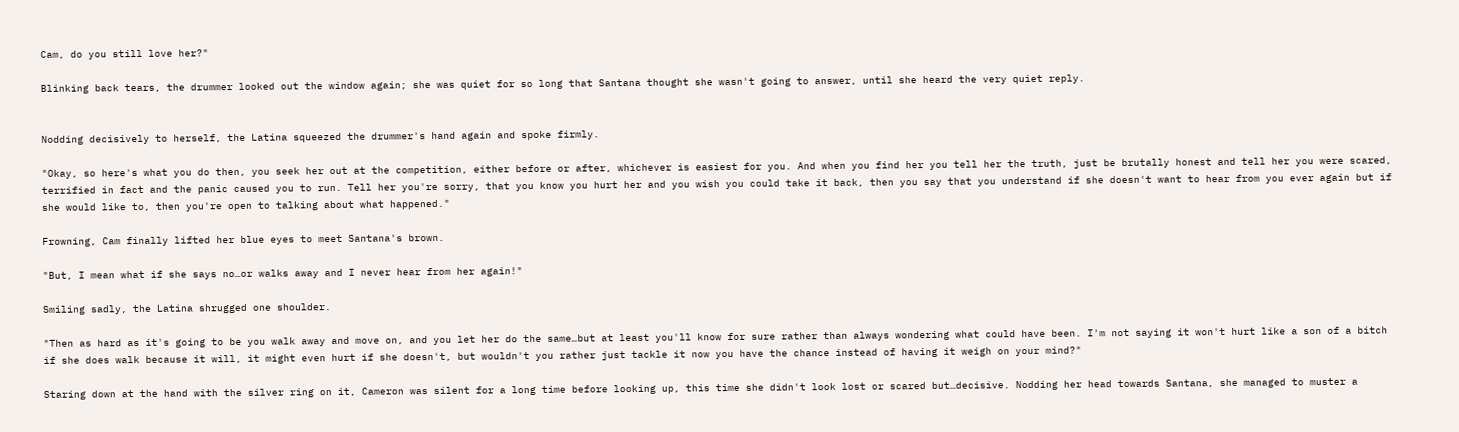Cam, do you still love her?"

Blinking back tears, the drummer looked out the window again; she was quiet for so long that Santana thought she wasn't going to answer, until she heard the very quiet reply.


Nodding decisively to herself, the Latina squeezed the drummer's hand again and spoke firmly.

"Okay, so here's what you do then, you seek her out at the competition, either before or after, whichever is easiest for you. And when you find her you tell her the truth, just be brutally honest and tell her you were scared, terrified in fact and the panic caused you to run. Tell her you're sorry, that you know you hurt her and you wish you could take it back, then you say that you understand if she doesn't want to hear from you ever again but if she would like to, then you're open to talking about what happened."

Frowning, Cam finally lifted her blue eyes to meet Santana's brown.

"But, I mean what if she says no…or walks away and I never hear from her again!"

Smiling sadly, the Latina shrugged one shoulder.

"Then as hard as it's going to be you walk away and move on, and you let her do the same…but at least you'll know for sure rather than always wondering what could have been. I'm not saying it won't hurt like a son of a bitch if she does walk because it will, it might even hurt if she doesn't, but wouldn't you rather just tackle it now you have the chance instead of having it weigh on your mind?"

Staring down at the hand with the silver ring on it, Cameron was silent for a long time before looking up, this time she didn't look lost or scared but…decisive. Nodding her head towards Santana, she managed to muster a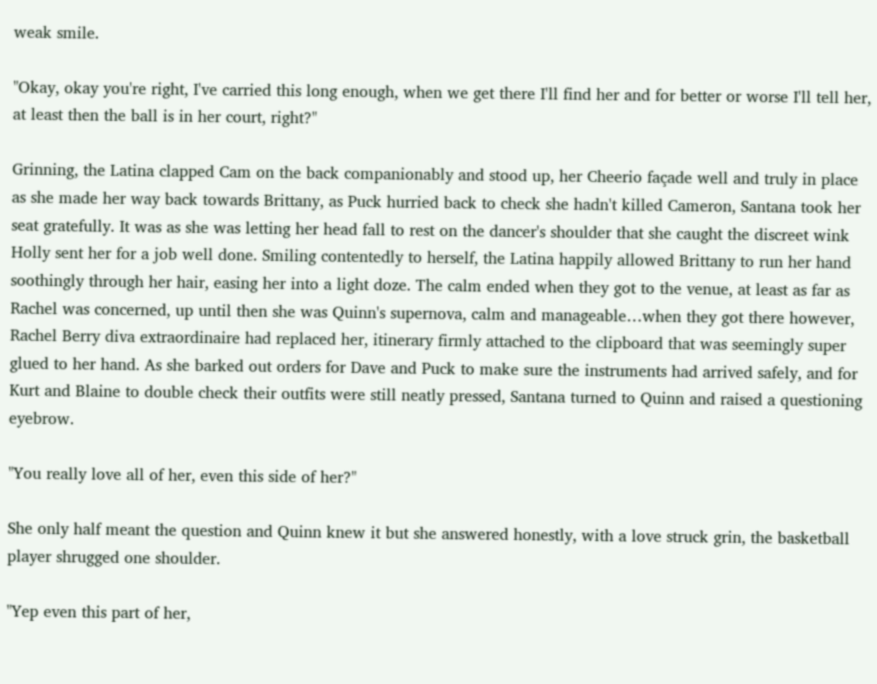weak smile.

"Okay, okay you're right, I've carried this long enough, when we get there I'll find her and for better or worse I'll tell her, at least then the ball is in her court, right?"

Grinning, the Latina clapped Cam on the back companionably and stood up, her Cheerio façade well and truly in place as she made her way back towards Brittany, as Puck hurried back to check she hadn't killed Cameron, Santana took her seat gratefully. It was as she was letting her head fall to rest on the dancer's shoulder that she caught the discreet wink Holly sent her for a job well done. Smiling contentedly to herself, the Latina happily allowed Brittany to run her hand soothingly through her hair, easing her into a light doze. The calm ended when they got to the venue, at least as far as Rachel was concerned, up until then she was Quinn's supernova, calm and manageable…when they got there however, Rachel Berry diva extraordinaire had replaced her, itinerary firmly attached to the clipboard that was seemingly super glued to her hand. As she barked out orders for Dave and Puck to make sure the instruments had arrived safely, and for Kurt and Blaine to double check their outfits were still neatly pressed, Santana turned to Quinn and raised a questioning eyebrow.

"You really love all of her, even this side of her?"

She only half meant the question and Quinn knew it but she answered honestly, with a love struck grin, the basketball player shrugged one shoulder.

"Yep even this part of her,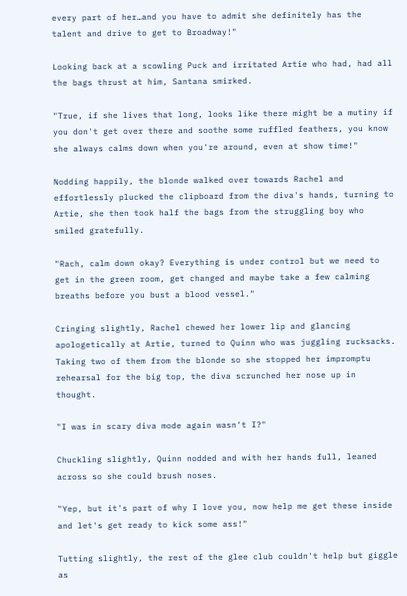every part of her…and you have to admit she definitely has the talent and drive to get to Broadway!"

Looking back at a scowling Puck and irritated Artie who had, had all the bags thrust at him, Santana smirked.

"True, if she lives that long, looks like there might be a mutiny if you don't get over there and soothe some ruffled feathers, you know she always calms down when you're around, even at show time!"

Nodding happily, the blonde walked over towards Rachel and effortlessly plucked the clipboard from the diva's hands, turning to Artie, she then took half the bags from the struggling boy who smiled gratefully.

"Rach, calm down okay? Everything is under control but we need to get in the green room, get changed and maybe take a few calming breaths before you bust a blood vessel."

Cringing slightly, Rachel chewed her lower lip and glancing apologetically at Artie, turned to Quinn who was juggling rucksacks. Taking two of them from the blonde so she stopped her impromptu rehearsal for the big top, the diva scrunched her nose up in thought.

"I was in scary diva mode again wasn't I?"

Chuckling slightly, Quinn nodded and with her hands full, leaned across so she could brush noses.

"Yep, but it's part of why I love you, now help me get these inside and let's get ready to kick some ass!"

Tutting slightly, the rest of the glee club couldn't help but giggle as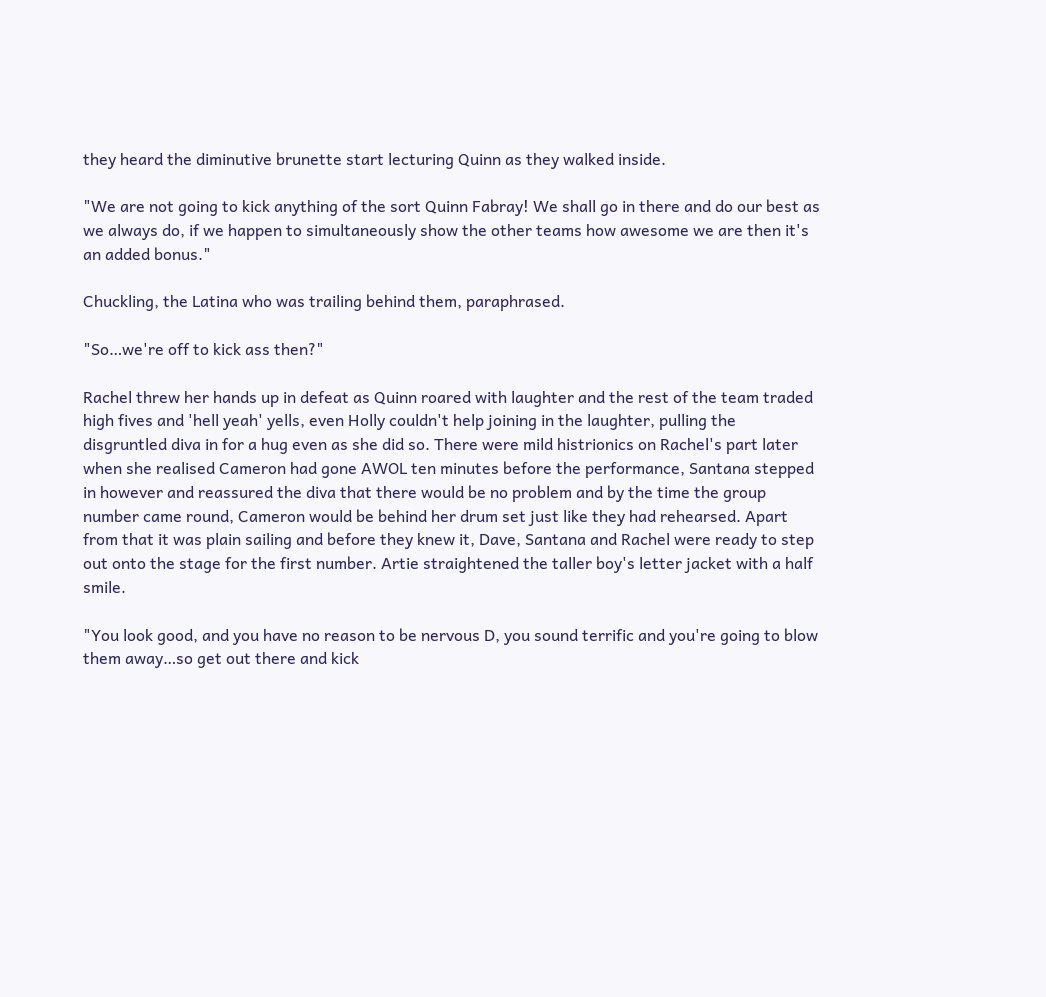they heard the diminutive brunette start lecturing Quinn as they walked inside.

"We are not going to kick anything of the sort Quinn Fabray! We shall go in there and do our best as we always do, if we happen to simultaneously show the other teams how awesome we are then it's an added bonus."

Chuckling, the Latina who was trailing behind them, paraphrased.

"So…we're off to kick ass then?"

Rachel threw her hands up in defeat as Quinn roared with laughter and the rest of the team traded high fives and 'hell yeah' yells, even Holly couldn't help joining in the laughter, pulling the disgruntled diva in for a hug even as she did so. There were mild histrionics on Rachel's part later when she realised Cameron had gone AWOL ten minutes before the performance, Santana stepped in however and reassured the diva that there would be no problem and by the time the group number came round, Cameron would be behind her drum set just like they had rehearsed. Apart from that it was plain sailing and before they knew it, Dave, Santana and Rachel were ready to step out onto the stage for the first number. Artie straightened the taller boy's letter jacket with a half smile.

"You look good, and you have no reason to be nervous D, you sound terrific and you're going to blow them away…so get out there and kick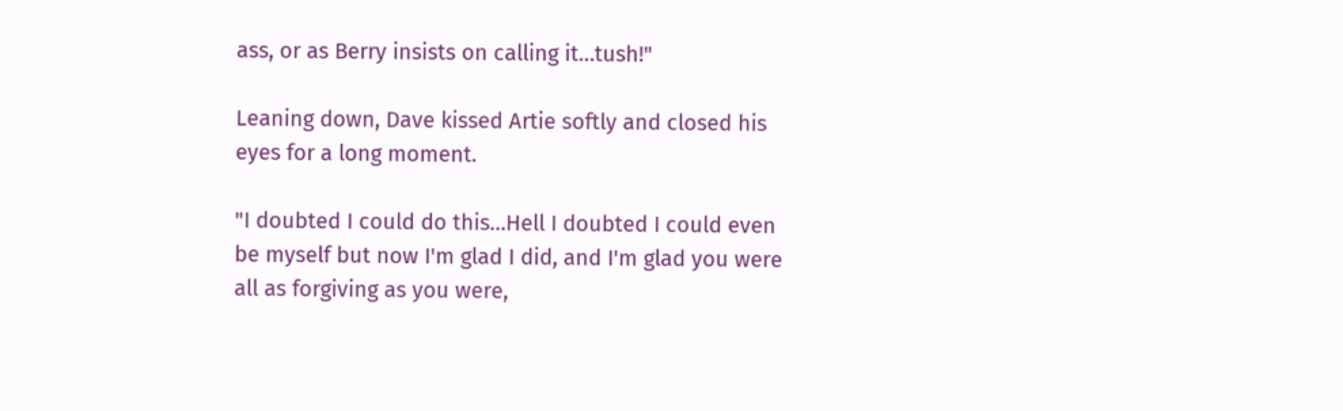ass, or as Berry insists on calling it…tush!"

Leaning down, Dave kissed Artie softly and closed his eyes for a long moment.

"I doubted I could do this…Hell I doubted I could even be myself but now I'm glad I did, and I'm glad you were all as forgiving as you were,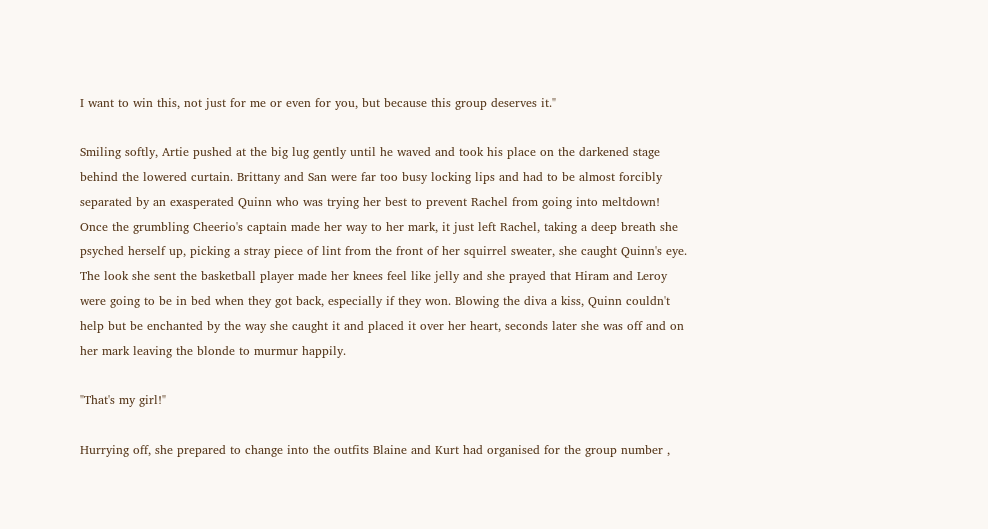I want to win this, not just for me or even for you, but because this group deserves it."

Smiling softly, Artie pushed at the big lug gently until he waved and took his place on the darkened stage behind the lowered curtain. Brittany and San were far too busy locking lips and had to be almost forcibly separated by an exasperated Quinn who was trying her best to prevent Rachel from going into meltdown! Once the grumbling Cheerio's captain made her way to her mark, it just left Rachel, taking a deep breath she psyched herself up, picking a stray piece of lint from the front of her squirrel sweater, she caught Quinn's eye. The look she sent the basketball player made her knees feel like jelly and she prayed that Hiram and Leroy were going to be in bed when they got back, especially if they won. Blowing the diva a kiss, Quinn couldn't help but be enchanted by the way she caught it and placed it over her heart, seconds later she was off and on her mark leaving the blonde to murmur happily.

"That's my girl!"

Hurrying off, she prepared to change into the outfits Blaine and Kurt had organised for the group number ,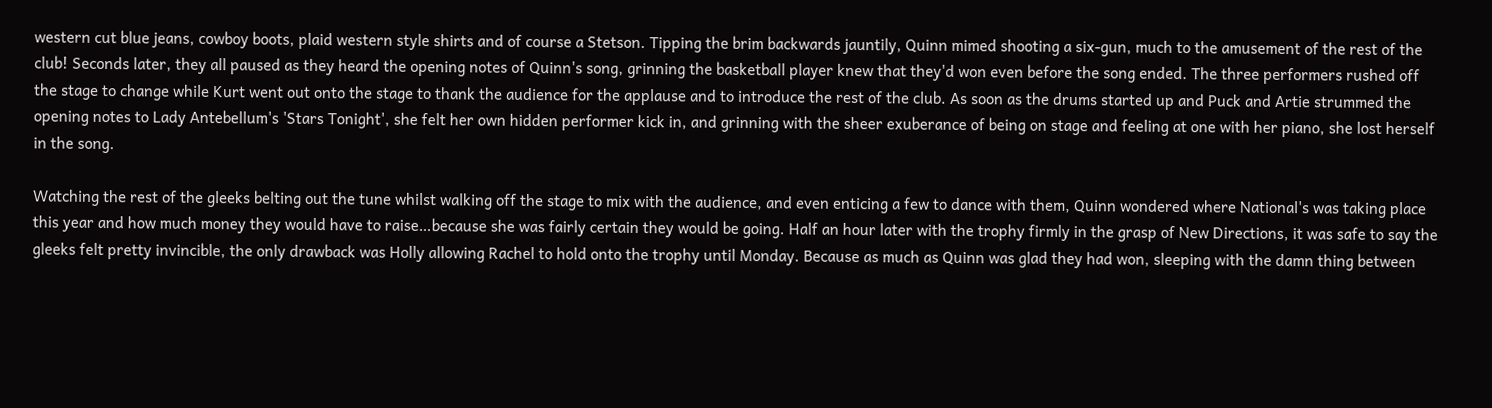western cut blue jeans, cowboy boots, plaid western style shirts and of course a Stetson. Tipping the brim backwards jauntily, Quinn mimed shooting a six-gun, much to the amusement of the rest of the club! Seconds later, they all paused as they heard the opening notes of Quinn's song, grinning the basketball player knew that they'd won even before the song ended. The three performers rushed off the stage to change while Kurt went out onto the stage to thank the audience for the applause and to introduce the rest of the club. As soon as the drums started up and Puck and Artie strummed the opening notes to Lady Antebellum's 'Stars Tonight', she felt her own hidden performer kick in, and grinning with the sheer exuberance of being on stage and feeling at one with her piano, she lost herself in the song.

Watching the rest of the gleeks belting out the tune whilst walking off the stage to mix with the audience, and even enticing a few to dance with them, Quinn wondered where National's was taking place this year and how much money they would have to raise…because she was fairly certain they would be going. Half an hour later with the trophy firmly in the grasp of New Directions, it was safe to say the gleeks felt pretty invincible, the only drawback was Holly allowing Rachel to hold onto the trophy until Monday. Because as much as Quinn was glad they had won, sleeping with the damn thing between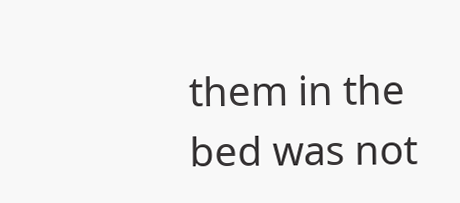them in the bed was not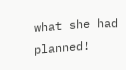what she had planned!